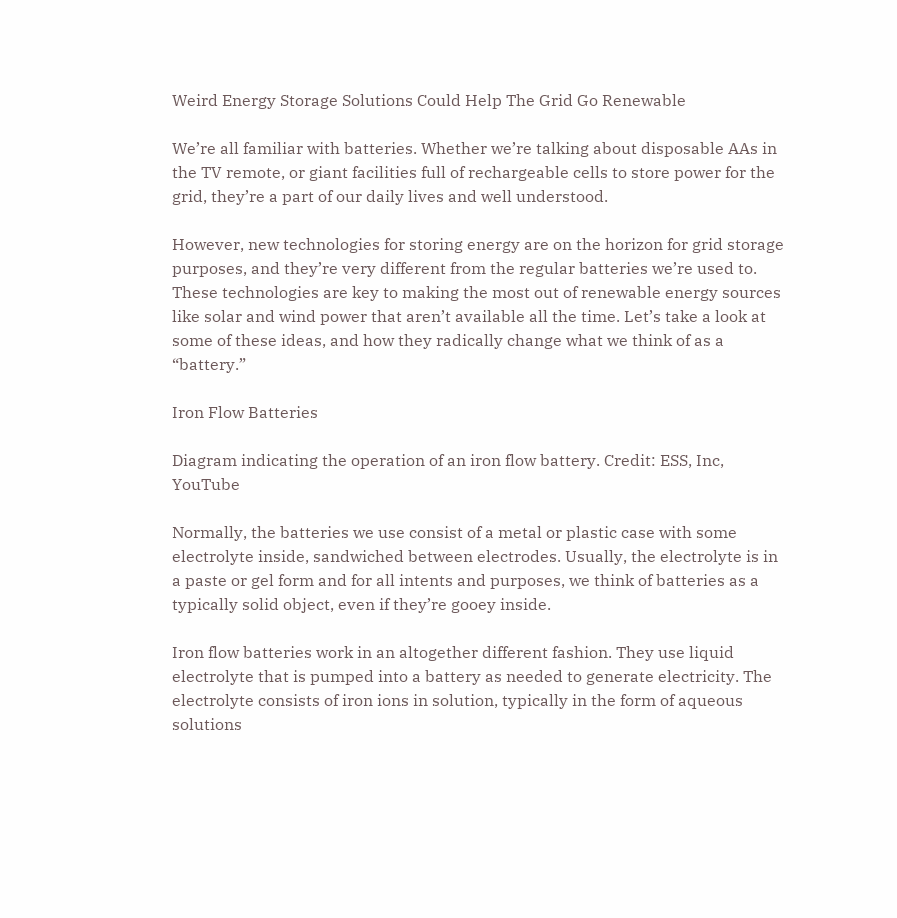Weird Energy Storage Solutions Could Help The Grid Go Renewable

We’re all familiar with batteries. Whether we’re talking about disposable AAs in the TV remote, or giant facilities full of rechargeable cells to store power for the grid, they’re a part of our daily lives and well understood.

However, new technologies for storing energy are on the horizon for grid storage purposes, and they’re very different from the regular batteries we’re used to. These technologies are key to making the most out of renewable energy sources like solar and wind power that aren’t available all the time. Let’s take a look at some of these ideas, and how they radically change what we think of as a “battery.”

Iron Flow Batteries

Diagram indicating the operation of an iron flow battery. Credit: ESS, Inc, YouTube

Normally, the batteries we use consist of a metal or plastic case with some electrolyte inside, sandwiched between electrodes. Usually, the electrolyte is in a paste or gel form and for all intents and purposes, we think of batteries as a typically solid object, even if they’re gooey inside.

Iron flow batteries work in an altogether different fashion. They use liquid electrolyte that is pumped into a battery as needed to generate electricity. The electrolyte consists of iron ions in solution, typically in the form of aqueous solutions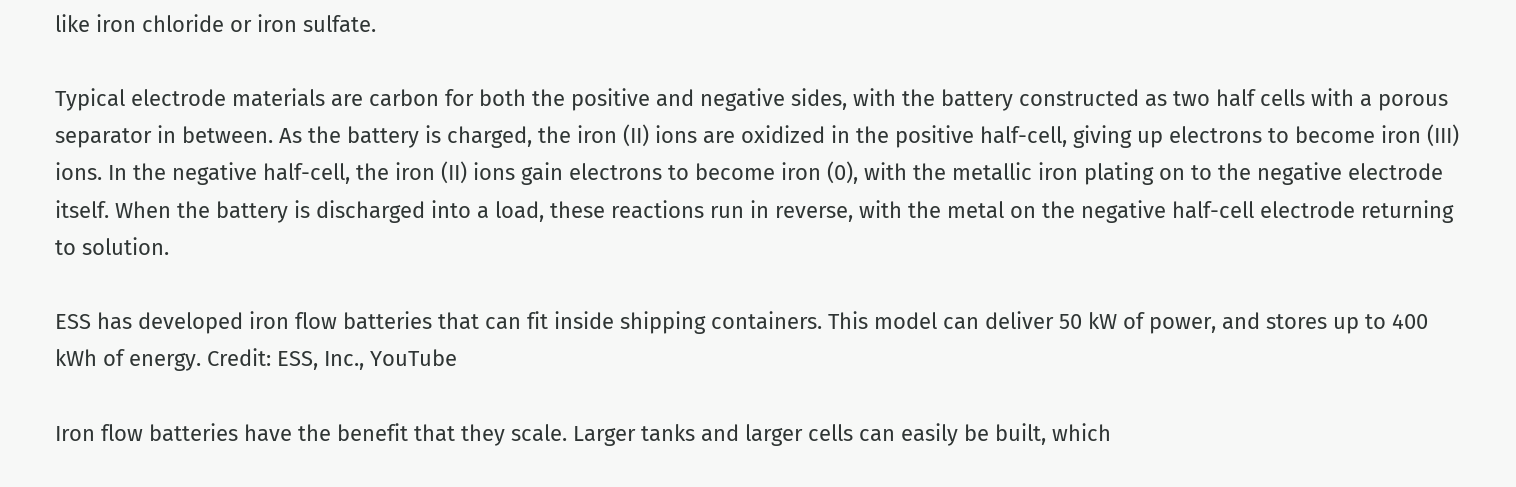like iron chloride or iron sulfate.

Typical electrode materials are carbon for both the positive and negative sides, with the battery constructed as two half cells with a porous separator in between. As the battery is charged, the iron (II) ions are oxidized in the positive half-cell, giving up electrons to become iron (III) ions. In the negative half-cell, the iron (II) ions gain electrons to become iron (0), with the metallic iron plating on to the negative electrode itself. When the battery is discharged into a load, these reactions run in reverse, with the metal on the negative half-cell electrode returning to solution.

ESS has developed iron flow batteries that can fit inside shipping containers. This model can deliver 50 kW of power, and stores up to 400 kWh of energy. Credit: ESS, Inc., YouTube

Iron flow batteries have the benefit that they scale. Larger tanks and larger cells can easily be built, which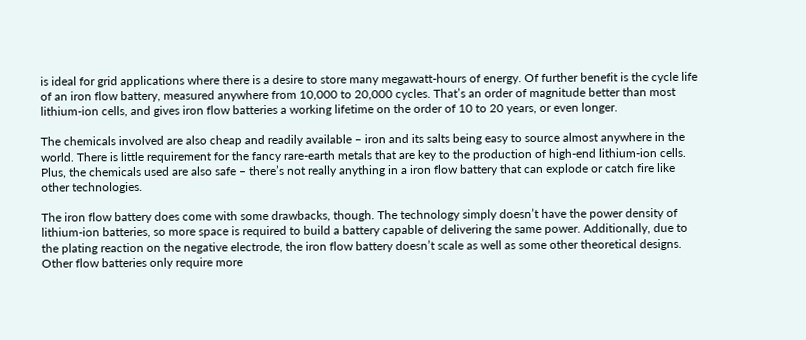is ideal for grid applications where there is a desire to store many megawatt-hours of energy. Of further benefit is the cycle life of an iron flow battery, measured anywhere from 10,000 to 20,000 cycles. That’s an order of magnitude better than most lithium-ion cells, and gives iron flow batteries a working lifetime on the order of 10 to 20 years, or even longer.

The chemicals involved are also cheap and readily available – iron and its salts being easy to source almost anywhere in the world. There is little requirement for the fancy rare-earth metals that are key to the production of high-end lithium-ion cells. Plus, the chemicals used are also safe – there’s not really anything in a iron flow battery that can explode or catch fire like other technologies.

The iron flow battery does come with some drawbacks, though. The technology simply doesn’t have the power density of lithium-ion batteries, so more space is required to build a battery capable of delivering the same power. Additionally, due to the plating reaction on the negative electrode, the iron flow battery doesn’t scale as well as some other theoretical designs. Other flow batteries only require more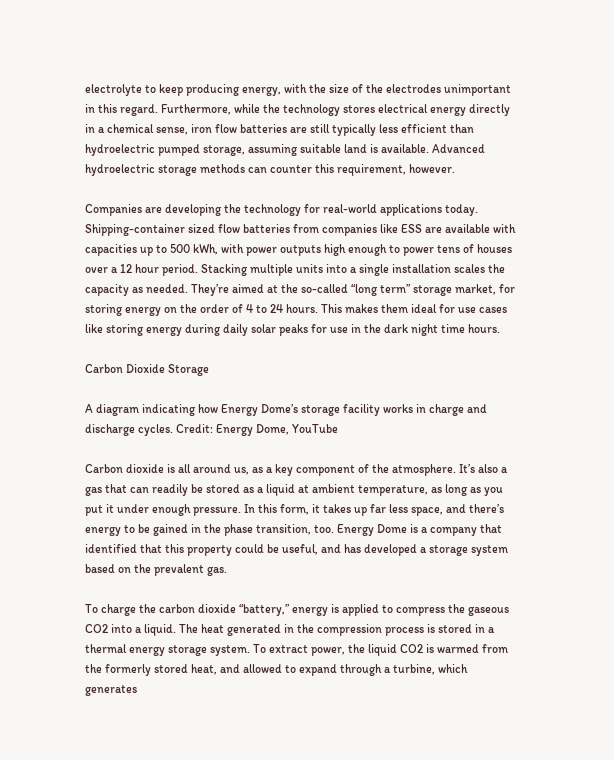electrolyte to keep producing energy, with the size of the electrodes unimportant in this regard. Furthermore, while the technology stores electrical energy directly in a chemical sense, iron flow batteries are still typically less efficient than hydroelectric pumped storage, assuming suitable land is available. Advanced hydroelectric storage methods can counter this requirement, however.

Companies are developing the technology for real-world applications today. Shipping-container sized flow batteries from companies like ESS are available with capacities up to 500 kWh, with power outputs high enough to power tens of houses over a 12 hour period. Stacking multiple units into a single installation scales the capacity as needed. They’re aimed at the so-called “long term” storage market, for storing energy on the order of 4 to 24 hours. This makes them ideal for use cases like storing energy during daily solar peaks for use in the dark night time hours.

Carbon Dioxide Storage

A diagram indicating how Energy Dome’s storage facility works in charge and discharge cycles. Credit: Energy Dome, YouTube

Carbon dioxide is all around us, as a key component of the atmosphere. It’s also a gas that can readily be stored as a liquid at ambient temperature, as long as you put it under enough pressure. In this form, it takes up far less space, and there’s energy to be gained in the phase transition, too. Energy Dome is a company that identified that this property could be useful, and has developed a storage system based on the prevalent gas.

To charge the carbon dioxide “battery,” energy is applied to compress the gaseous CO2 into a liquid. The heat generated in the compression process is stored in a thermal energy storage system. To extract power, the liquid CO2 is warmed from the formerly stored heat, and allowed to expand through a turbine, which generates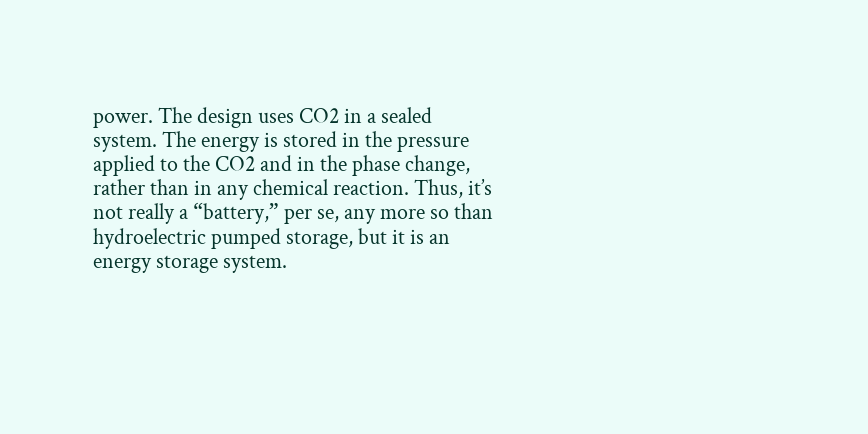power. The design uses CO2 in a sealed system. The energy is stored in the pressure applied to the CO2 and in the phase change, rather than in any chemical reaction. Thus, it’s not really a “battery,” per se, any more so than hydroelectric pumped storage, but it is an energy storage system.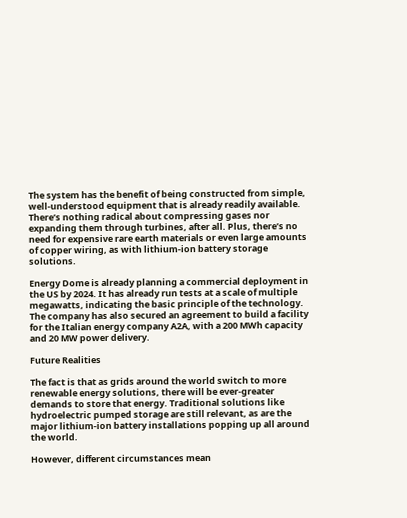The system has the benefit of being constructed from simple, well-understood equipment that is already readily available. There’s nothing radical about compressing gases nor expanding them through turbines, after all. Plus, there’s no need for expensive rare earth materials or even large amounts of copper wiring, as with lithium-ion battery storage solutions.

Energy Dome is already planning a commercial deployment in the US by 2024. It has already run tests at a scale of multiple megawatts, indicating the basic principle of the technology. The company has also secured an agreement to build a facility for the Italian energy company A2A, with a 200 MWh capacity and 20 MW power delivery.

Future Realities

The fact is that as grids around the world switch to more renewable energy solutions, there will be ever-greater demands to store that energy. Traditional solutions like hydroelectric pumped storage are still relevant, as are the major lithium-ion battery installations popping up all around the world.

However, different circumstances mean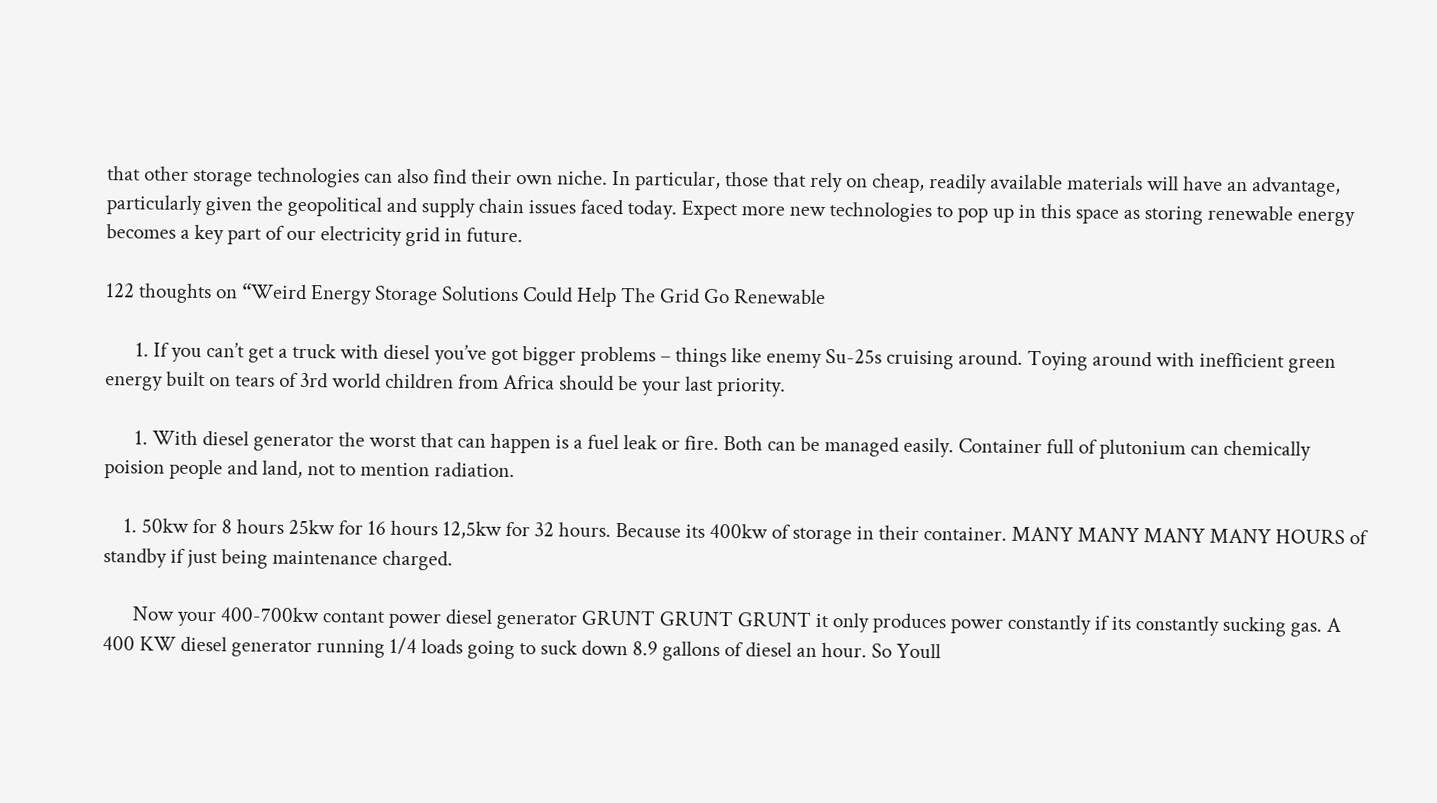that other storage technologies can also find their own niche. In particular, those that rely on cheap, readily available materials will have an advantage, particularly given the geopolitical and supply chain issues faced today. Expect more new technologies to pop up in this space as storing renewable energy becomes a key part of our electricity grid in future.

122 thoughts on “Weird Energy Storage Solutions Could Help The Grid Go Renewable

      1. If you can’t get a truck with diesel you’ve got bigger problems – things like enemy Su-25s cruising around. Toying around with inefficient green energy built on tears of 3rd world children from Africa should be your last priority.

      1. With diesel generator the worst that can happen is a fuel leak or fire. Both can be managed easily. Container full of plutonium can chemically poision people and land, not to mention radiation.

    1. 50kw for 8 hours 25kw for 16 hours 12,5kw for 32 hours. Because its 400kw of storage in their container. MANY MANY MANY MANY HOURS of standby if just being maintenance charged.

      Now your 400-700kw contant power diesel generator GRUNT GRUNT GRUNT it only produces power constantly if its constantly sucking gas. A 400 KW diesel generator running 1/4 loads going to suck down 8.9 gallons of diesel an hour. So Youll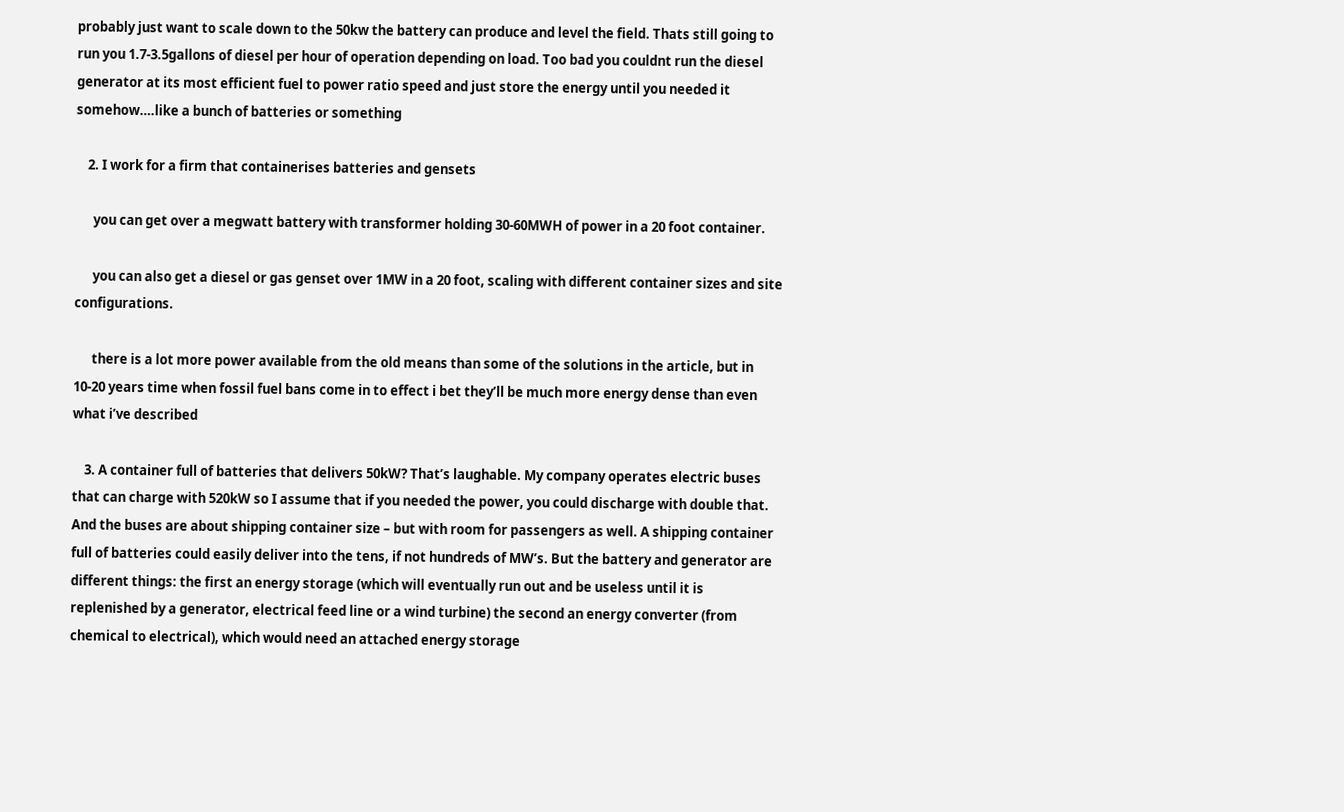probably just want to scale down to the 50kw the battery can produce and level the field. Thats still going to run you 1.7-3.5gallons of diesel per hour of operation depending on load. Too bad you couldnt run the diesel generator at its most efficient fuel to power ratio speed and just store the energy until you needed it somehow….like a bunch of batteries or something

    2. I work for a firm that containerises batteries and gensets

      you can get over a megwatt battery with transformer holding 30-60MWH of power in a 20 foot container.

      you can also get a diesel or gas genset over 1MW in a 20 foot, scaling with different container sizes and site configurations.

      there is a lot more power available from the old means than some of the solutions in the article, but in 10-20 years time when fossil fuel bans come in to effect i bet they’ll be much more energy dense than even what i’ve described

    3. A container full of batteries that delivers 50kW? That’s laughable. My company operates electric buses that can charge with 520kW so I assume that if you needed the power, you could discharge with double that. And the buses are about shipping container size – but with room for passengers as well. A shipping container full of batteries could easily deliver into the tens, if not hundreds of MW’s. But the battery and generator are different things: the first an energy storage (which will eventually run out and be useless until it is replenished by a generator, electrical feed line or a wind turbine) the second an energy converter (from chemical to electrical), which would need an attached energy storage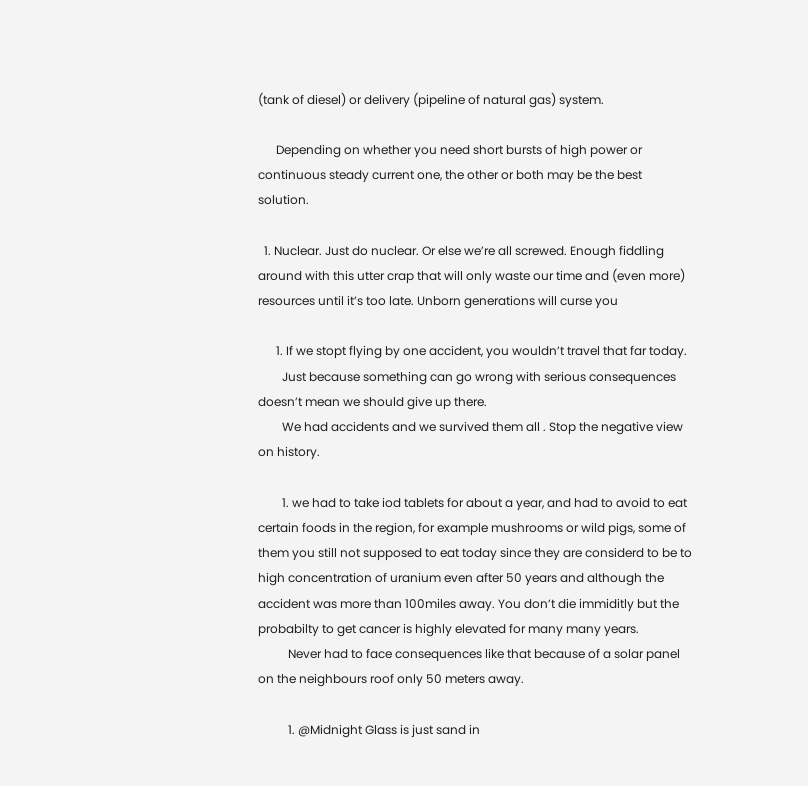(tank of diesel) or delivery (pipeline of natural gas) system.

      Depending on whether you need short bursts of high power or continuous steady current one, the other or both may be the best solution.

  1. Nuclear. Just do nuclear. Or else we’re all screwed. Enough fiddling around with this utter crap that will only waste our time and (even more) resources until it’s too late. Unborn generations will curse you

      1. If we stopt flying by one accident, you wouldn’t travel that far today.
        Just because something can go wrong with serious consequences doesn’t mean we should give up there.
        We had accidents and we survived them all . Stop the negative view on history.

        1. we had to take iod tablets for about a year, and had to avoid to eat certain foods in the region, for example mushrooms or wild pigs, some of them you still not supposed to eat today since they are considerd to be to high concentration of uranium even after 50 years and although the accident was more than 100miles away. You don’t die immiditly but the probabilty to get cancer is highly elevated for many many years.
          Never had to face consequences like that because of a solar panel on the neighbours roof only 50 meters away.

          1. @Midnight Glass is just sand in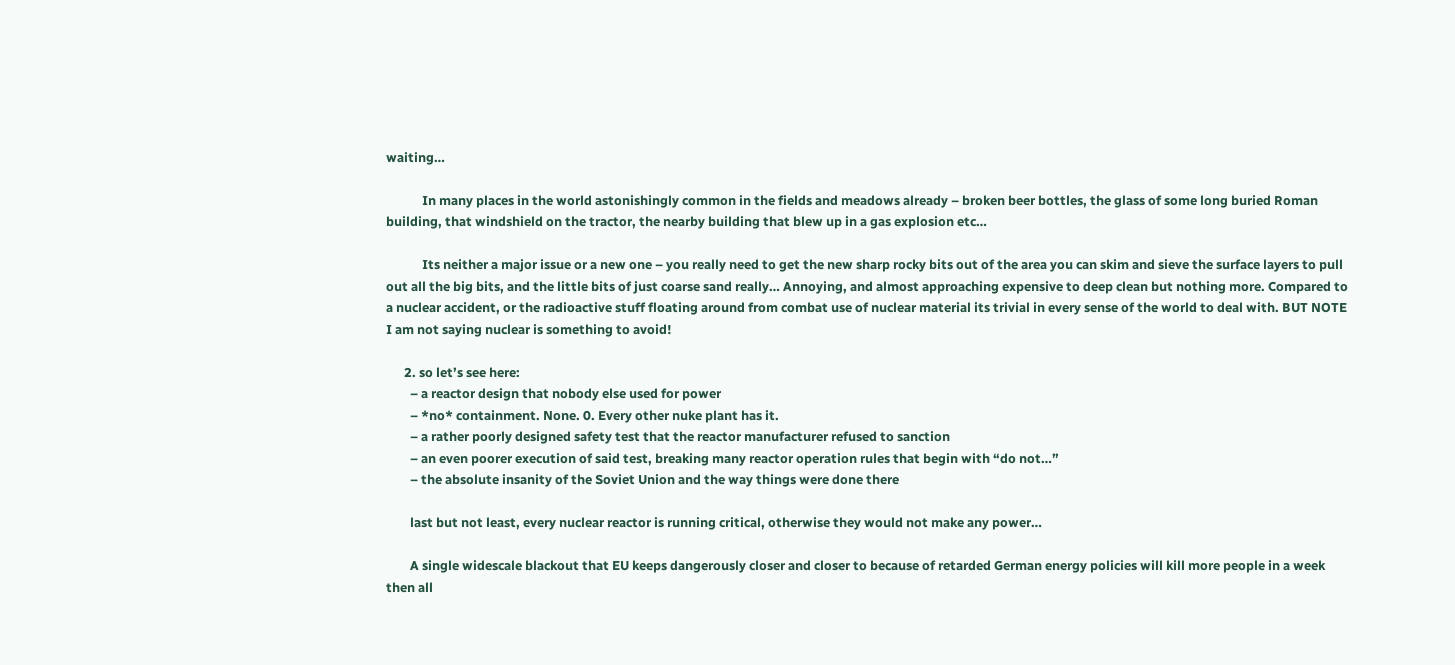waiting…

            In many places in the world astonishingly common in the fields and meadows already – broken beer bottles, the glass of some long buried Roman building, that windshield on the tractor, the nearby building that blew up in a gas explosion etc…

            Its neither a major issue or a new one – you really need to get the new sharp rocky bits out of the area you can skim and sieve the surface layers to pull out all the big bits, and the little bits of just coarse sand really… Annoying, and almost approaching expensive to deep clean but nothing more. Compared to a nuclear accident, or the radioactive stuff floating around from combat use of nuclear material its trivial in every sense of the world to deal with. BUT NOTE I am not saying nuclear is something to avoid!

      2. so let’s see here:
        – a reactor design that nobody else used for power
        – *no* containment. None. 0. Every other nuke plant has it.
        – a rather poorly designed safety test that the reactor manufacturer refused to sanction
        – an even poorer execution of said test, breaking many reactor operation rules that begin with “do not…”
        – the absolute insanity of the Soviet Union and the way things were done there

        last but not least, every nuclear reactor is running critical, otherwise they would not make any power…

        A single widescale blackout that EU keeps dangerously closer and closer to because of retarded German energy policies will kill more people in a week then all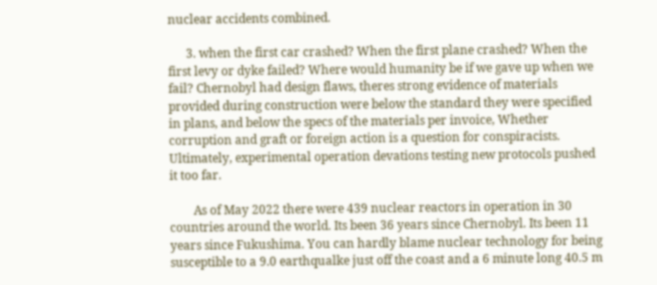nuclear accidents combined.

      3. when the first car crashed? When the first plane crashed? When the first levy or dyke failed? Where would humanity be if we gave up when we fail? Chernobyl had design flaws, theres strong evidence of materials provided during construction were below the standard they were specified in plans, and below the specs of the materials per invoice, Whether corruption and graft or foreign action is a question for conspiracists. Ultimately, experimental operation devations testing new protocols pushed it too far.

        As of May 2022 there were 439 nuclear reactors in operation in 30 countries around the world. Its been 36 years since Chernobyl. Its been 11 years since Fukushima. You can hardly blame nuclear technology for being susceptible to a 9.0 earthqualke just off the coast and a 6 minute long 40.5 m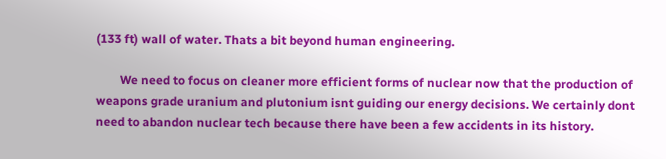(133 ft) wall of water. Thats a bit beyond human engineering.

        We need to focus on cleaner more efficient forms of nuclear now that the production of weapons grade uranium and plutonium isnt guiding our energy decisions. We certainly dont need to abandon nuclear tech because there have been a few accidents in its history.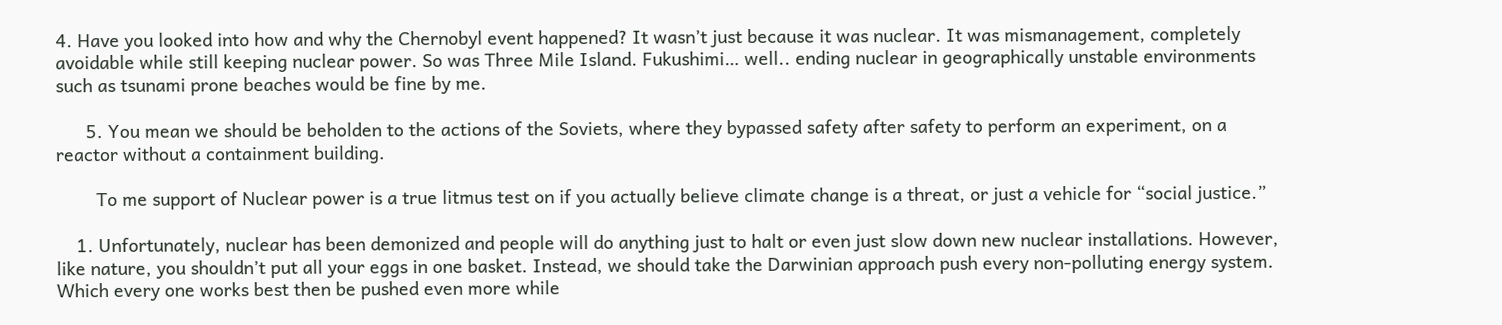4. Have you looked into how and why the Chernobyl event happened? It wasn’t just because it was nuclear. It was mismanagement, completely avoidable while still keeping nuclear power. So was Three Mile Island. Fukushimi… well.. ending nuclear in geographically unstable environments such as tsunami prone beaches would be fine by me.

      5. You mean we should be beholden to the actions of the Soviets, where they bypassed safety after safety to perform an experiment, on a reactor without a containment building.

        To me support of Nuclear power is a true litmus test on if you actually believe climate change is a threat, or just a vehicle for “social justice.”

    1. Unfortunately, nuclear has been demonized and people will do anything just to halt or even just slow down new nuclear installations. However, like nature, you shouldn’t put all your eggs in one basket. Instead, we should take the Darwinian approach push every non-polluting energy system. Which every one works best then be pushed even more while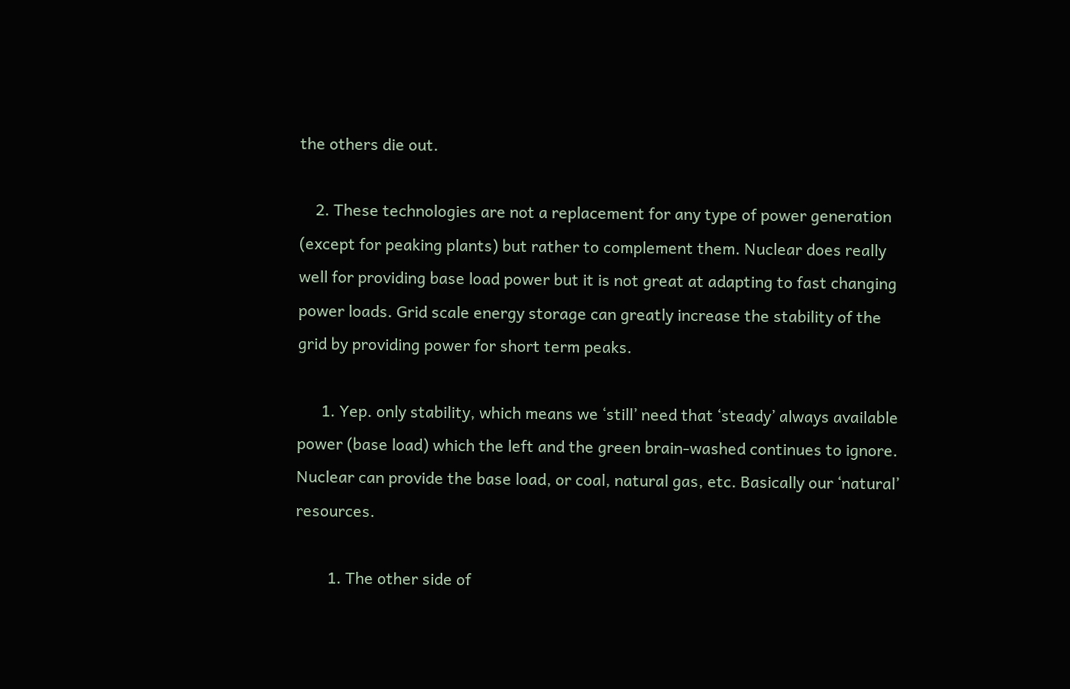the others die out.

    2. These technologies are not a replacement for any type of power generation (except for peaking plants) but rather to complement them. Nuclear does really well for providing base load power but it is not great at adapting to fast changing power loads. Grid scale energy storage can greatly increase the stability of the grid by providing power for short term peaks.

      1. Yep. only stability, which means we ‘still’ need that ‘steady’ always available power (base load) which the left and the green brain-washed continues to ignore. Nuclear can provide the base load, or coal, natural gas, etc. Basically our ‘natural’ resources.

        1. The other side of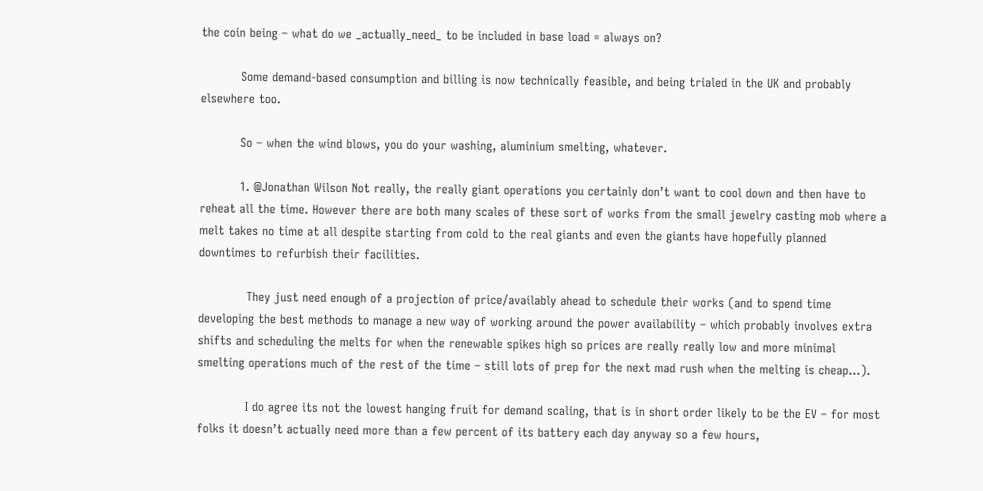the coin being – what do we _actually_need_ to be included in base load = always on?

          Some demand-based consumption and billing is now technically feasible, and being trialed in the UK and probably elsewhere too.

          So – when the wind blows, you do your washing, aluminium smelting, whatever.

          1. @Jonathan Wilson Not really, the really giant operations you certainly don’t want to cool down and then have to reheat all the time. However there are both many scales of these sort of works from the small jewelry casting mob where a melt takes no time at all despite starting from cold to the real giants and even the giants have hopefully planned downtimes to refurbish their facilities.

            They just need enough of a projection of price/availably ahead to schedule their works (and to spend time developing the best methods to manage a new way of working around the power availability – which probably involves extra shifts and scheduling the melts for when the renewable spikes high so prices are really really low and more minimal smelting operations much of the rest of the time – still lots of prep for the next mad rush when the melting is cheap…).

            I do agree its not the lowest hanging fruit for demand scaling, that is in short order likely to be the EV – for most folks it doesn’t actually need more than a few percent of its battery each day anyway so a few hours,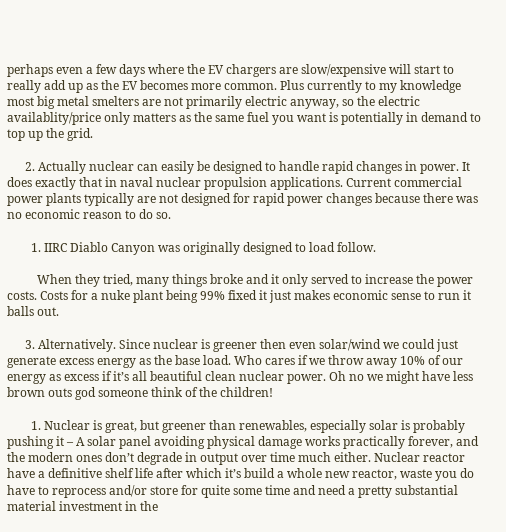perhaps even a few days where the EV chargers are slow/expensive will start to really add up as the EV becomes more common. Plus currently to my knowledge most big metal smelters are not primarily electric anyway, so the electric availablity/price only matters as the same fuel you want is potentially in demand to top up the grid.

      2. Actually nuclear can easily be designed to handle rapid changes in power. It does exactly that in naval nuclear propulsion applications. Current commercial power plants typically are not designed for rapid power changes because there was no economic reason to do so.

        1. IIRC Diablo Canyon was originally designed to load follow.

          When they tried, many things broke and it only served to increase the power costs. Costs for a nuke plant being 99% fixed it just makes economic sense to run it balls out.

      3. Alternatively. Since nuclear is greener then even solar/wind we could just generate excess energy as the base load. Who cares if we throw away 10% of our energy as excess if it’s all beautiful clean nuclear power. Oh no we might have less brown outs god someone think of the children!

        1. Nuclear is great, but greener than renewables, especially solar is probably pushing it – A solar panel avoiding physical damage works practically forever, and the modern ones don’t degrade in output over time much either. Nuclear reactor have a definitive shelf life after which it’s build a whole new reactor, waste you do have to reprocess and/or store for quite some time and need a pretty substantial material investment in the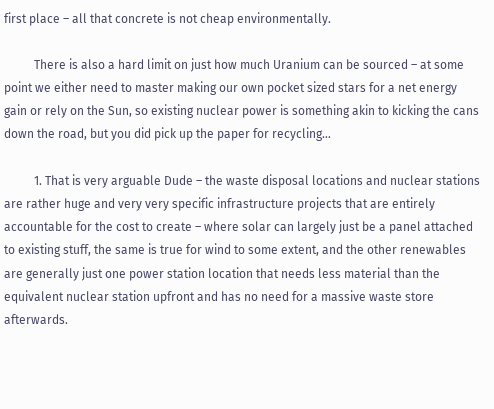first place – all that concrete is not cheap environmentally.

          There is also a hard limit on just how much Uranium can be sourced – at some point we either need to master making our own pocket sized stars for a net energy gain or rely on the Sun, so existing nuclear power is something akin to kicking the cans down the road, but you did pick up the paper for recycling…

          1. That is very arguable Dude – the waste disposal locations and nuclear stations are rather huge and very very specific infrastructure projects that are entirely accountable for the cost to create – where solar can largely just be a panel attached to existing stuff, the same is true for wind to some extent, and the other renewables are generally just one power station location that needs less material than the equivalent nuclear station upfront and has no need for a massive waste store afterwards.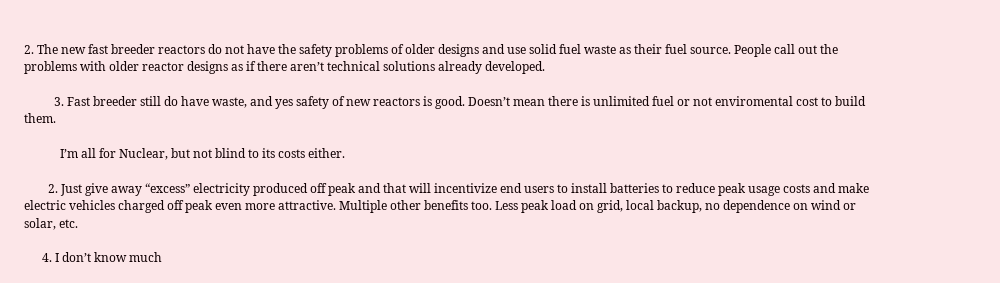2. The new fast breeder reactors do not have the safety problems of older designs and use solid fuel waste as their fuel source. People call out the problems with older reactor designs as if there aren’t technical solutions already developed.

          3. Fast breeder still do have waste, and yes safety of new reactors is good. Doesn’t mean there is unlimited fuel or not enviromental cost to build them.

            I’m all for Nuclear, but not blind to its costs either.

        2. Just give away “excess” electricity produced off peak and that will incentivize end users to install batteries to reduce peak usage costs and make electric vehicles charged off peak even more attractive. Multiple other benefits too. Less peak load on grid, local backup, no dependence on wind or solar, etc.

      4. I don’t know much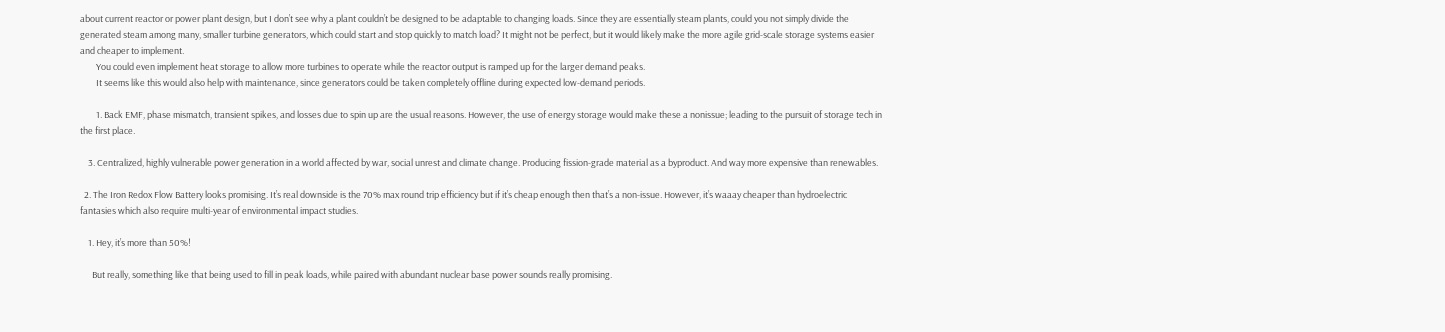about current reactor or power plant design, but I don’t see why a plant couldn’t be designed to be adaptable to changing loads. Since they are essentially steam plants, could you not simply divide the generated steam among many, smaller turbine generators, which could start and stop quickly to match load? It might not be perfect, but it would likely make the more agile grid-scale storage systems easier and cheaper to implement.
        You could even implement heat storage to allow more turbines to operate while the reactor output is ramped up for the larger demand peaks.
        It seems like this would also help with maintenance, since generators could be taken completely offline during expected low-demand periods.

        1. Back EMF, phase mismatch, transient spikes, and losses due to spin up are the usual reasons. However, the use of energy storage would make these a nonissue; leading to the pursuit of storage tech in the first place.

    3. Centralized, highly vulnerable power generation in a world affected by war, social unrest and climate change. Producing fission-grade material as a byproduct. And way more expensive than renewables.

  2. The Iron Redox Flow Battery looks promising. It’s real downside is the 70% max round trip efficiency but if it’s cheap enough then that’s a non-issue. However, it’s waaay cheaper than hydroelectric fantasies which also require multi-year of environmental impact studies.

    1. Hey, it’s more than 50%!

      But really, something like that being used to fill in peak loads, while paired with abundant nuclear base power sounds really promising.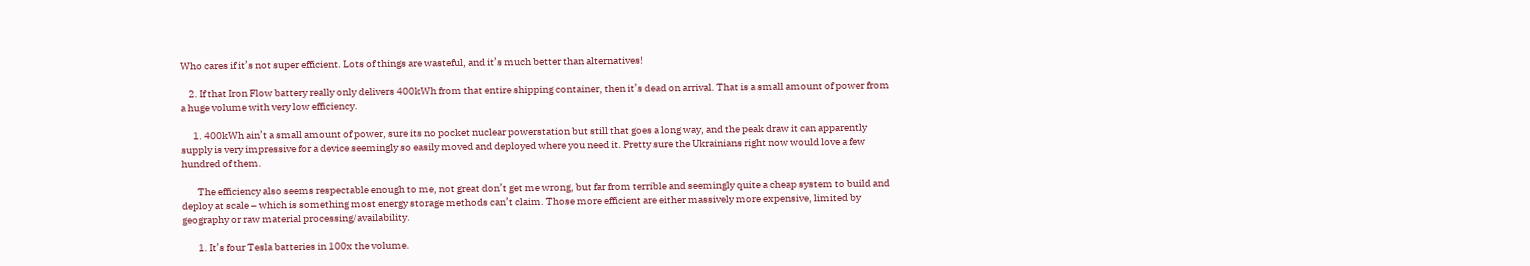Who cares if it’s not super efficient. Lots of things are wasteful, and it’s much better than alternatives!

    2. If that Iron Flow battery really only delivers 400kWh from that entire shipping container, then it’s dead on arrival. That is a small amount of power from a huge volume with very low efficiency.

      1. 400kWh ain’t a small amount of power, sure its no pocket nuclear powerstation but still that goes a long way, and the peak draw it can apparently supply is very impressive for a device seemingly so easily moved and deployed where you need it. Pretty sure the Ukrainians right now would love a few hundred of them.

        The efficiency also seems respectable enough to me, not great don’t get me wrong, but far from terrible and seemingly quite a cheap system to build and deploy at scale – which is something most energy storage methods can’t claim. Those more efficient are either massively more expensive, limited by geography or raw material processing/availability.

        1. It’s four Tesla batteries in 100x the volume.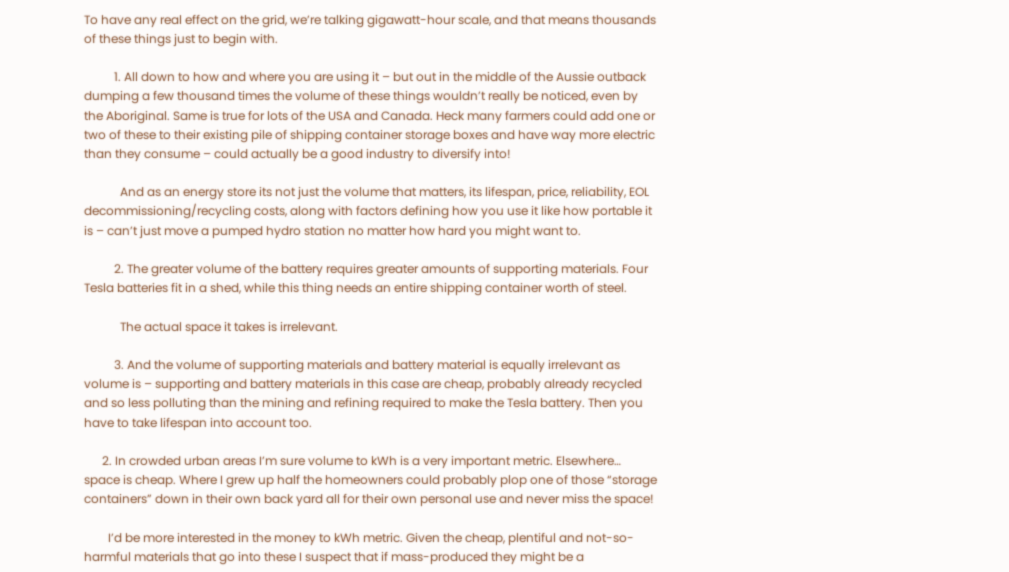To have any real effect on the grid, we’re talking gigawatt-hour scale, and that means thousands of these things just to begin with.

          1. All down to how and where you are using it – but out in the middle of the Aussie outback dumping a few thousand times the volume of these things wouldn’t really be noticed, even by the Aboriginal. Same is true for lots of the USA and Canada. Heck many farmers could add one or two of these to their existing pile of shipping container storage boxes and have way more electric than they consume – could actually be a good industry to diversify into!

            And as an energy store its not just the volume that matters, its lifespan, price, reliability, EOL decommissioning/recycling costs, along with factors defining how you use it like how portable it is – can’t just move a pumped hydro station no matter how hard you might want to.

          2. The greater volume of the battery requires greater amounts of supporting materials. Four Tesla batteries fit in a shed, while this thing needs an entire shipping container worth of steel.

            The actual space it takes is irrelevant.

          3. And the volume of supporting materials and battery material is equally irrelevant as volume is – supporting and battery materials in this case are cheap, probably already recycled and so less polluting than the mining and refining required to make the Tesla battery. Then you have to take lifespan into account too.

      2. In crowded urban areas I’m sure volume to kWh is a very important metric. Elsewhere… space is cheap. Where I grew up half the homeowners could probably plop one of those “storage containers” down in their own back yard all for their own personal use and never miss the space!

        I’d be more interested in the money to kWh metric. Given the cheap, plentiful and not-so-harmful materials that go into these I suspect that if mass-produced they might be a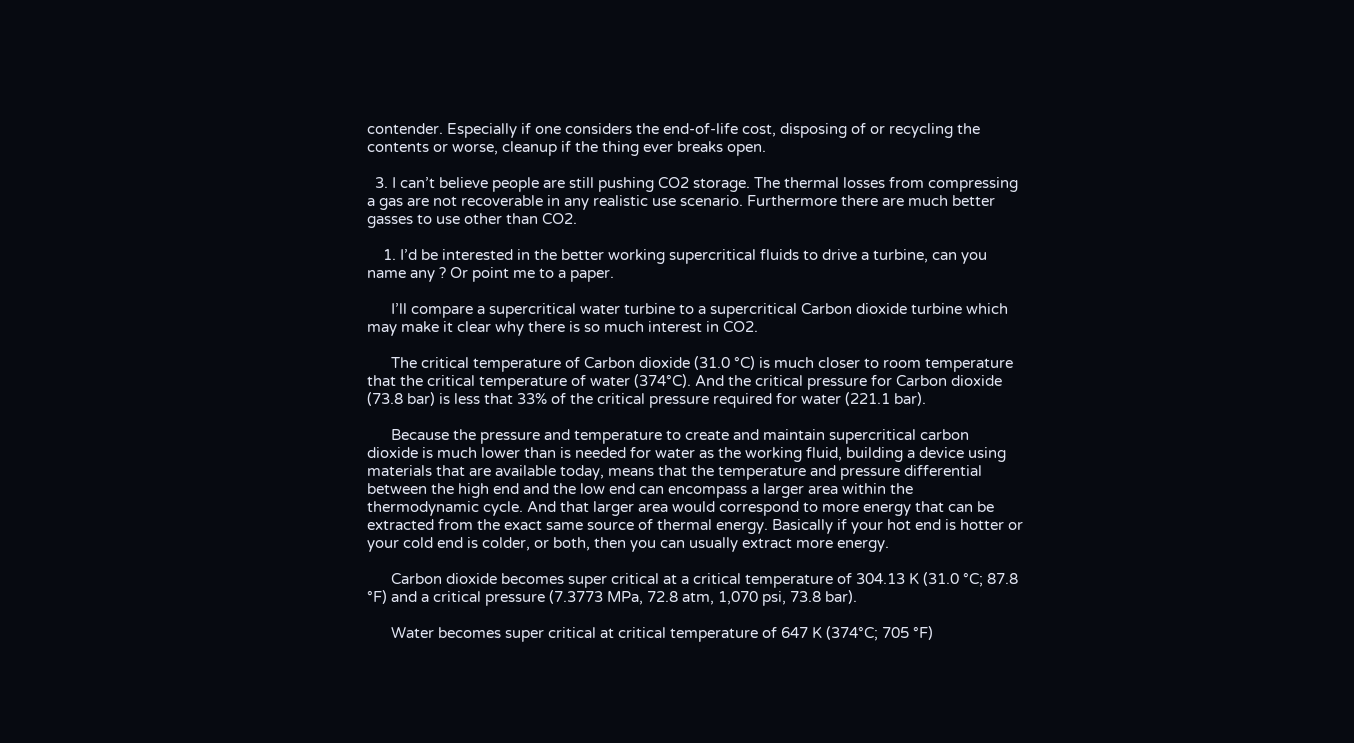contender. Especially if one considers the end-of-life cost, disposing of or recycling the contents or worse, cleanup if the thing ever breaks open.

  3. I can’t believe people are still pushing CO2 storage. The thermal losses from compressing a gas are not recoverable in any realistic use scenario. Furthermore there are much better gasses to use other than CO2.

    1. I’d be interested in the better working supercritical fluids to drive a turbine, can you name any ? Or point me to a paper.

      I’ll compare a supercritical water turbine to a supercritical Carbon dioxide turbine which may make it clear why there is so much interest in CO2.

      The critical temperature of Carbon dioxide (31.0 °C) is much closer to room temperature that the critical temperature of water (374°C). And the critical pressure for Carbon dioxide (73.8 bar) is less that 33% of the critical pressure required for water (221.1 bar).

      Because the pressure and temperature to create and maintain supercritical carbon dioxide is much lower than is needed for water as the working fluid, building a device using materials that are available today, means that the temperature and pressure differential between the high end and the low end can encompass a larger area within the thermodynamic cycle. And that larger area would correspond to more energy that can be extracted from the exact same source of thermal energy. Basically if your hot end is hotter or your cold end is colder, or both, then you can usually extract more energy.

      Carbon dioxide becomes super critical at a critical temperature of 304.13 K (31.0 °C; 87.8 °F) and a critical pressure (7.3773 MPa, 72.8 atm, 1,070 psi, 73.8 bar).

      Water becomes super critical at critical temperature of 647 K (374°C; 705 °F)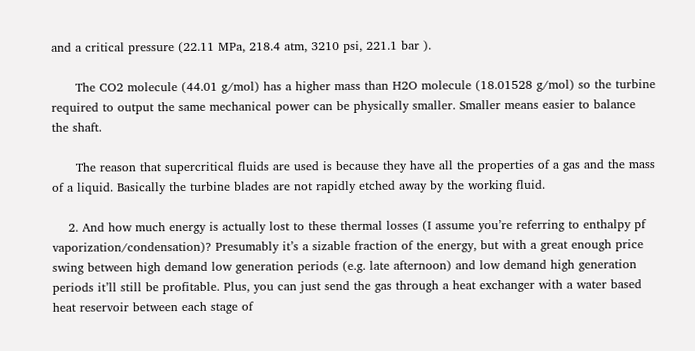and a critical pressure (22.11 MPa, 218.4 atm, 3210 psi, 221.1 bar ).

      The CO2 molecule (44.01 g/mol) has a higher mass than H2O molecule (18.01528 g/mol) so the turbine required to output the same mechanical power can be physically smaller. Smaller means easier to balance the shaft.

      The reason that supercritical fluids are used is because they have all the properties of a gas and the mass of a liquid. Basically the turbine blades are not rapidly etched away by the working fluid.

    2. And how much energy is actually lost to these thermal losses (I assume you’re referring to enthalpy pf vaporization/condensation)? Presumably it’s a sizable fraction of the energy, but with a great enough price swing between high demand low generation periods (e.g. late afternoon) and low demand high generation periods it’ll still be profitable. Plus, you can just send the gas through a heat exchanger with a water based heat reservoir between each stage of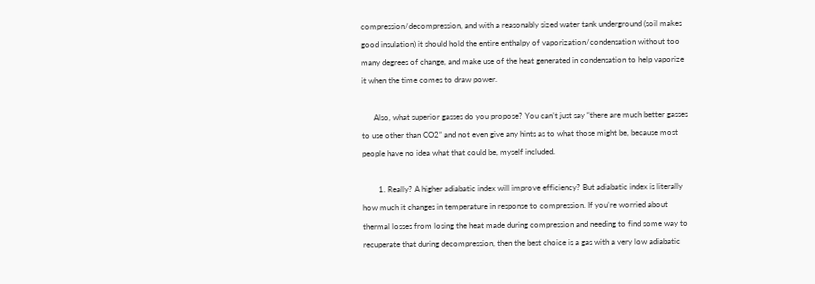compression/decompression, and with a reasonably sized water tank underground (soil makes good insulation) it should hold the entire enthalpy of vaporization/condensation without too many degrees of change, and make use of the heat generated in condensation to help vaporize it when the time comes to draw power.

      Also, what superior gasses do you propose? You can’t just say “there are much better gasses to use other than CO2” and not even give any hints as to what those might be, because most people have no idea what that could be, myself included.

        1. Really? A higher adiabatic index will improve efficiency? But adiabatic index is literally how much it changes in temperature in response to compression. If you’re worried about thermal losses from losing the heat made during compression and needing to find some way to recuperate that during decompression, then the best choice is a gas with a very low adiabatic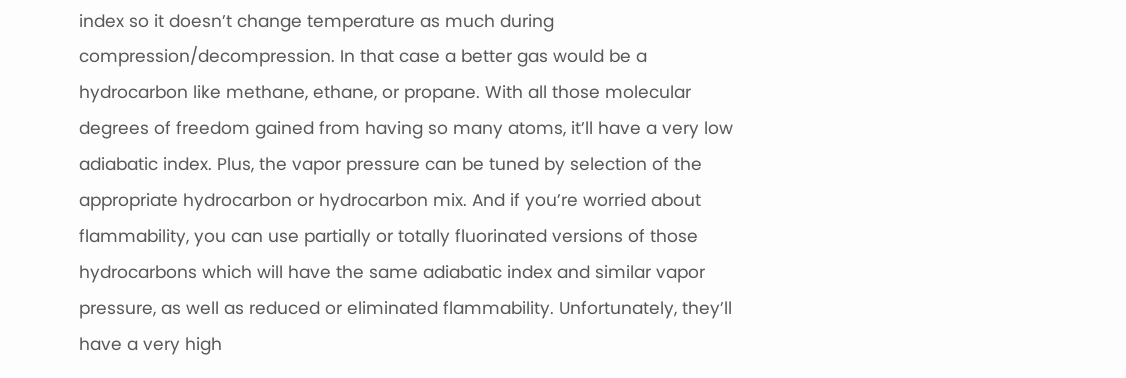index so it doesn’t change temperature as much during compression/decompression. In that case a better gas would be a hydrocarbon like methane, ethane, or propane. With all those molecular degrees of freedom gained from having so many atoms, it’ll have a very low adiabatic index. Plus, the vapor pressure can be tuned by selection of the appropriate hydrocarbon or hydrocarbon mix. And if you’re worried about flammability, you can use partially or totally fluorinated versions of those hydrocarbons which will have the same adiabatic index and similar vapor pressure, as well as reduced or eliminated flammability. Unfortunately, they’ll have a very high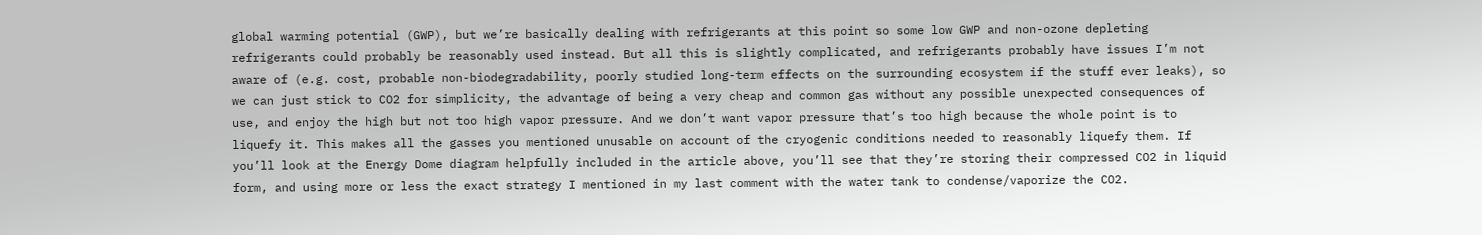global warming potential (GWP), but we’re basically dealing with refrigerants at this point so some low GWP and non-ozone depleting refrigerants could probably be reasonably used instead. But all this is slightly complicated, and refrigerants probably have issues I’m not aware of (e.g. cost, probable non-biodegradability, poorly studied long-term effects on the surrounding ecosystem if the stuff ever leaks), so we can just stick to CO2 for simplicity, the advantage of being a very cheap and common gas without any possible unexpected consequences of use, and enjoy the high but not too high vapor pressure. And we don’t want vapor pressure that’s too high because the whole point is to liquefy it. This makes all the gasses you mentioned unusable on account of the cryogenic conditions needed to reasonably liquefy them. If you’ll look at the Energy Dome diagram helpfully included in the article above, you’ll see that they’re storing their compressed CO2 in liquid form, and using more or less the exact strategy I mentioned in my last comment with the water tank to condense/vaporize the CO2.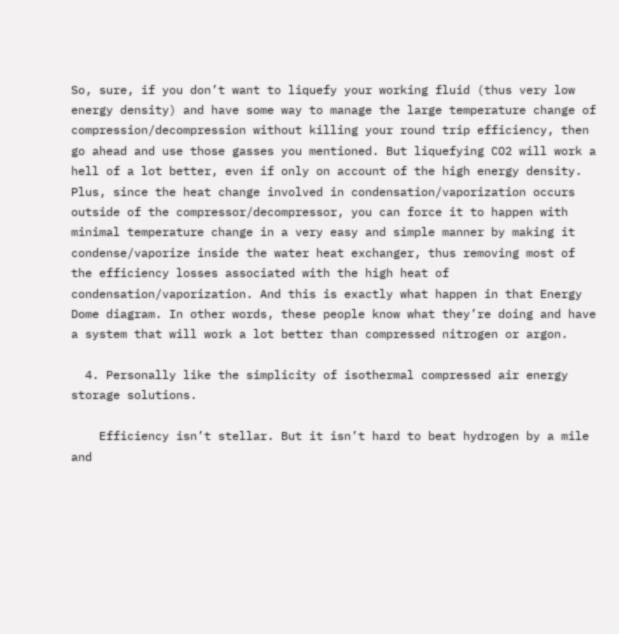So, sure, if you don’t want to liquefy your working fluid (thus very low energy density) and have some way to manage the large temperature change of compression/decompression without killing your round trip efficiency, then go ahead and use those gasses you mentioned. But liquefying CO2 will work a hell of a lot better, even if only on account of the high energy density. Plus, since the heat change involved in condensation/vaporization occurs outside of the compressor/decompressor, you can force it to happen with minimal temperature change in a very easy and simple manner by making it condense/vaporize inside the water heat exchanger, thus removing most of the efficiency losses associated with the high heat of condensation/vaporization. And this is exactly what happen in that Energy Dome diagram. In other words, these people know what they’re doing and have a system that will work a lot better than compressed nitrogen or argon.

  4. Personally like the simplicity of isothermal compressed air energy storage solutions.

    Efficiency isn’t stellar. But it isn’t hard to beat hydrogen by a mile and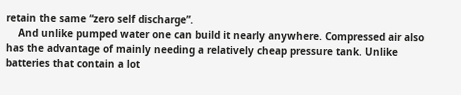retain the same “zero self discharge”.
    And unlike pumped water one can build it nearly anywhere. Compressed air also has the advantage of mainly needing a relatively cheap pressure tank. Unlike batteries that contain a lot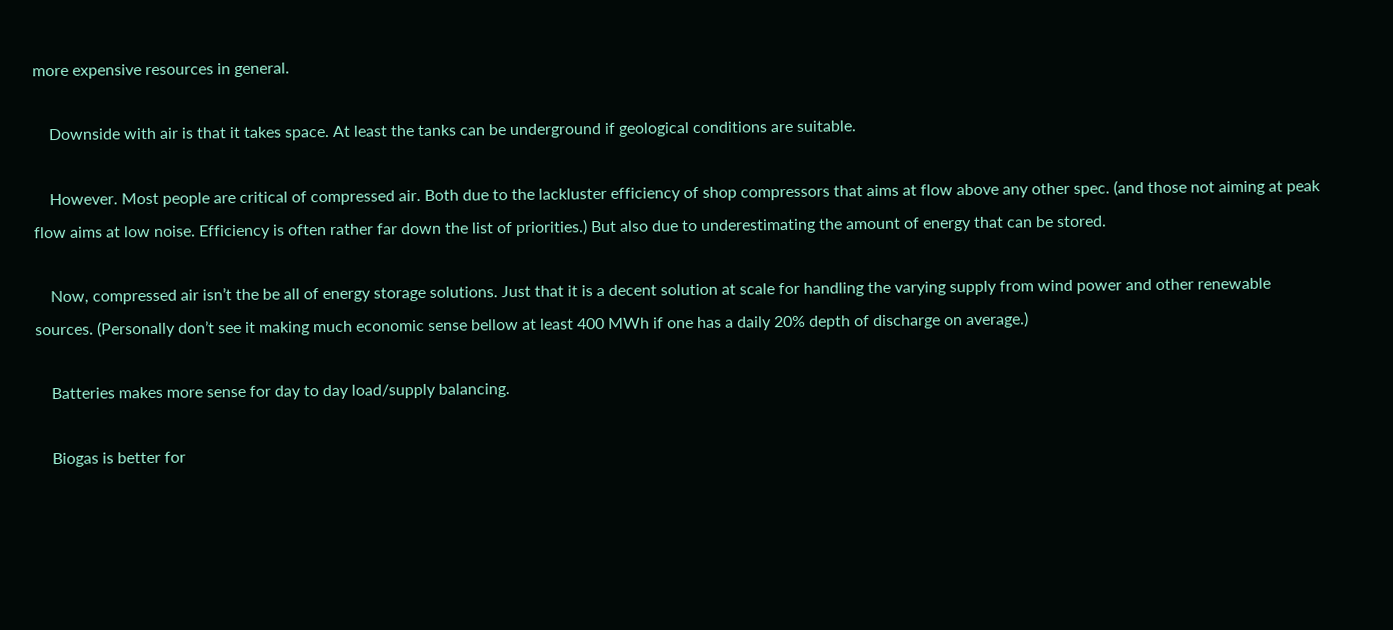more expensive resources in general.

    Downside with air is that it takes space. At least the tanks can be underground if geological conditions are suitable.

    However. Most people are critical of compressed air. Both due to the lackluster efficiency of shop compressors that aims at flow above any other spec. (and those not aiming at peak flow aims at low noise. Efficiency is often rather far down the list of priorities.) But also due to underestimating the amount of energy that can be stored.

    Now, compressed air isn’t the be all of energy storage solutions. Just that it is a decent solution at scale for handling the varying supply from wind power and other renewable sources. (Personally don’t see it making much economic sense bellow at least 400 MWh if one has a daily 20% depth of discharge on average.)

    Batteries makes more sense for day to day load/supply balancing.

    Biogas is better for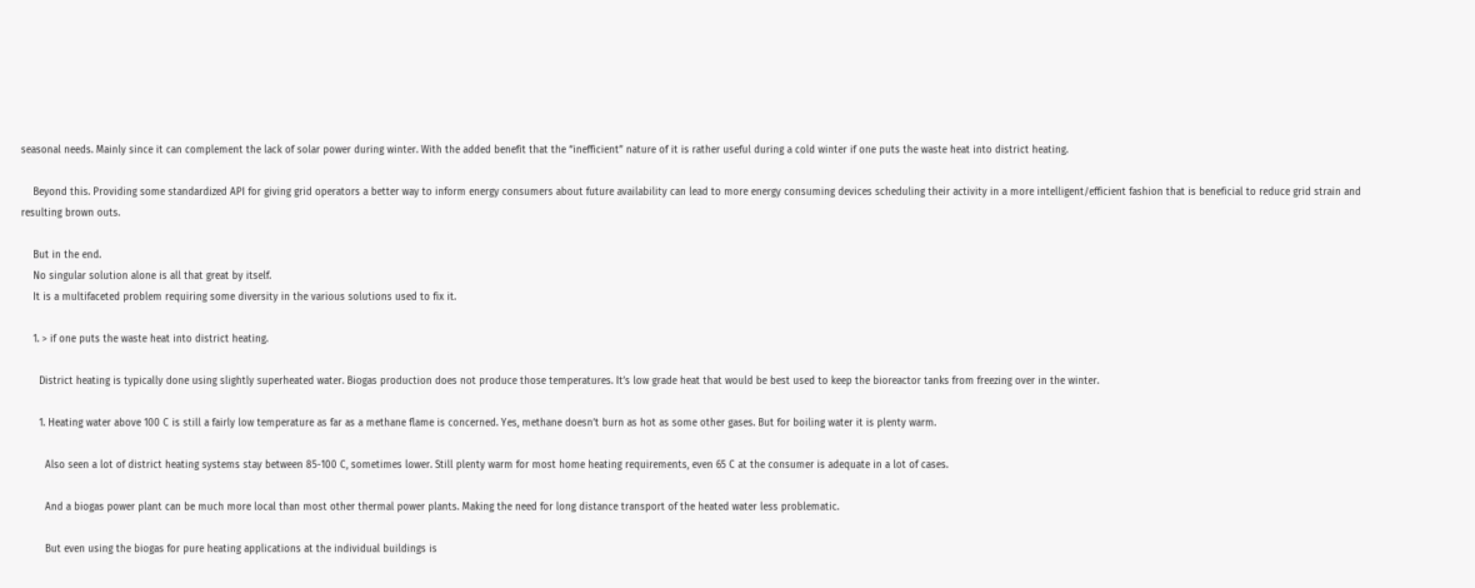seasonal needs. Mainly since it can complement the lack of solar power during winter. With the added benefit that the “inefficient” nature of it is rather useful during a cold winter if one puts the waste heat into district heating.

    Beyond this. Providing some standardized API for giving grid operators a better way to inform energy consumers about future availability can lead to more energy consuming devices scheduling their activity in a more intelligent/efficient fashion that is beneficial to reduce grid strain and resulting brown outs.

    But in the end.
    No singular solution alone is all that great by itself.
    It is a multifaceted problem requiring some diversity in the various solutions used to fix it.

    1. > if one puts the waste heat into district heating.

      District heating is typically done using slightly superheated water. Biogas production does not produce those temperatures. It’s low grade heat that would be best used to keep the bioreactor tanks from freezing over in the winter.

      1. Heating water above 100 C is still a fairly low temperature as far as a methane flame is concerned. Yes, methane doesn’t burn as hot as some other gases. But for boiling water it is plenty warm.

        Also seen a lot of district heating systems stay between 85-100 C, sometimes lower. Still plenty warm for most home heating requirements, even 65 C at the consumer is adequate in a lot of cases.

        And a biogas power plant can be much more local than most other thermal power plants. Making the need for long distance transport of the heated water less problematic.

        But even using the biogas for pure heating applications at the individual buildings is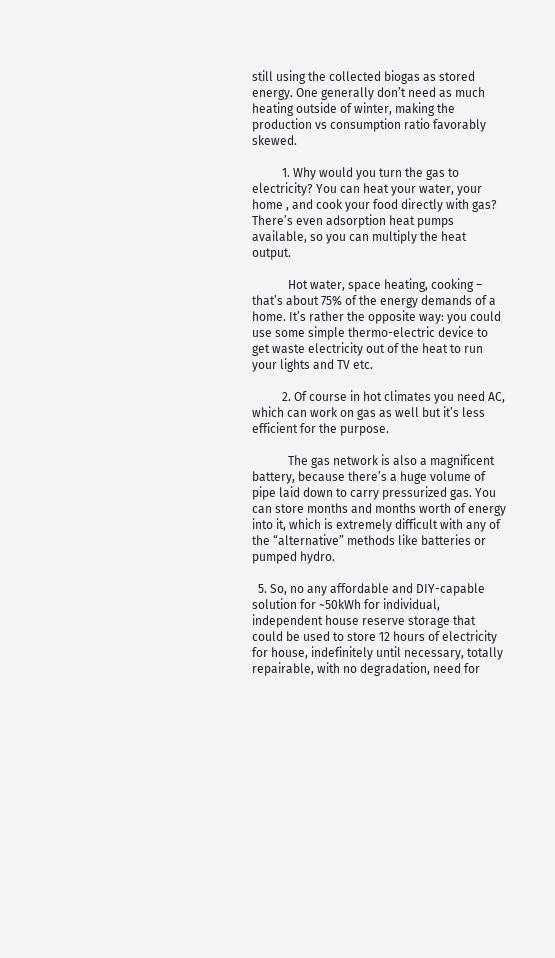still using the collected biogas as stored energy. One generally don’t need as much heating outside of winter, making the production vs consumption ratio favorably skewed.

          1. Why would you turn the gas to electricity? You can heat your water, your home , and cook your food directly with gas? There’s even adsorption heat pumps available, so you can multiply the heat output.

            Hot water, space heating, cooking – that’s about 75% of the energy demands of a home. It’s rather the opposite way: you could use some simple thermo-electric device to get waste electricity out of the heat to run your lights and TV etc.

          2. Of course in hot climates you need AC, which can work on gas as well but it’s less efficient for the purpose.

            The gas network is also a magnificent battery, because there’s a huge volume of pipe laid down to carry pressurized gas. You can store months and months worth of energy into it, which is extremely difficult with any of the “alternative” methods like batteries or pumped hydro.

  5. So, no any affordable and DIY-capable solution for ~50kWh for individual, independent house reserve storage that could be used to store 12 hours of electricity for house, indefinitely until necessary, totally repairable, with no degradation, need for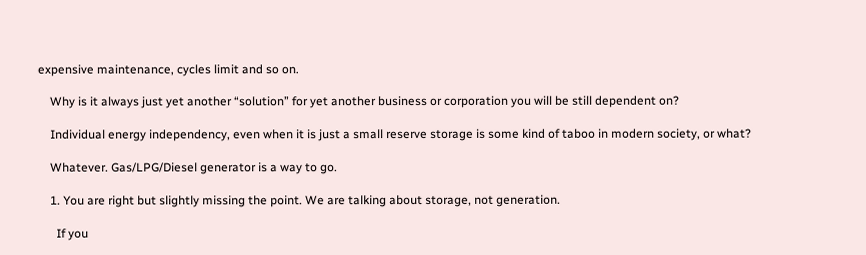expensive maintenance, cycles limit and so on.

    Why is it always just yet another “solution” for yet another business or corporation you will be still dependent on?

    Individual energy independency, even when it is just a small reserve storage is some kind of taboo in modern society, or what?

    Whatever. Gas/LPG/Diesel generator is a way to go.

    1. You are right but slightly missing the point. We are talking about storage, not generation.

      If you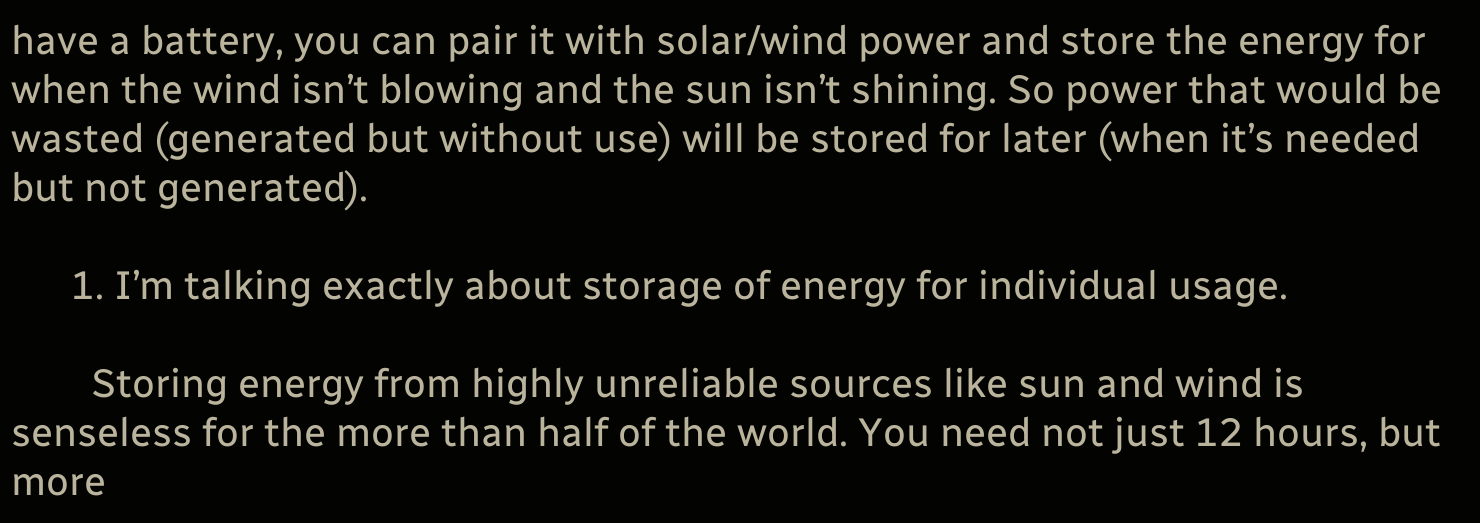have a battery, you can pair it with solar/wind power and store the energy for when the wind isn’t blowing and the sun isn’t shining. So power that would be wasted (generated but without use) will be stored for later (when it’s needed but not generated).

      1. I’m talking exactly about storage of energy for individual usage.

        Storing energy from highly unreliable sources like sun and wind is senseless for the more than half of the world. You need not just 12 hours, but more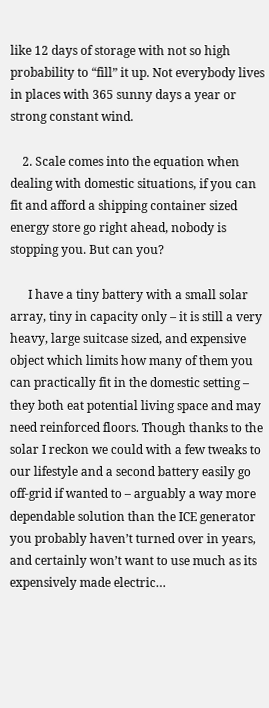like 12 days of storage with not so high probability to “fill” it up. Not everybody lives in places with 365 sunny days a year or strong constant wind.

    2. Scale comes into the equation when dealing with domestic situations, if you can fit and afford a shipping container sized energy store go right ahead, nobody is stopping you. But can you?

      I have a tiny battery with a small solar array, tiny in capacity only – it is still a very heavy, large suitcase sized, and expensive object which limits how many of them you can practically fit in the domestic setting – they both eat potential living space and may need reinforced floors. Though thanks to the solar I reckon we could with a few tweaks to our lifestyle and a second battery easily go off-grid if wanted to – arguably a way more dependable solution than the ICE generator you probably haven’t turned over in years, and certainly won’t want to use much as its expensively made electric…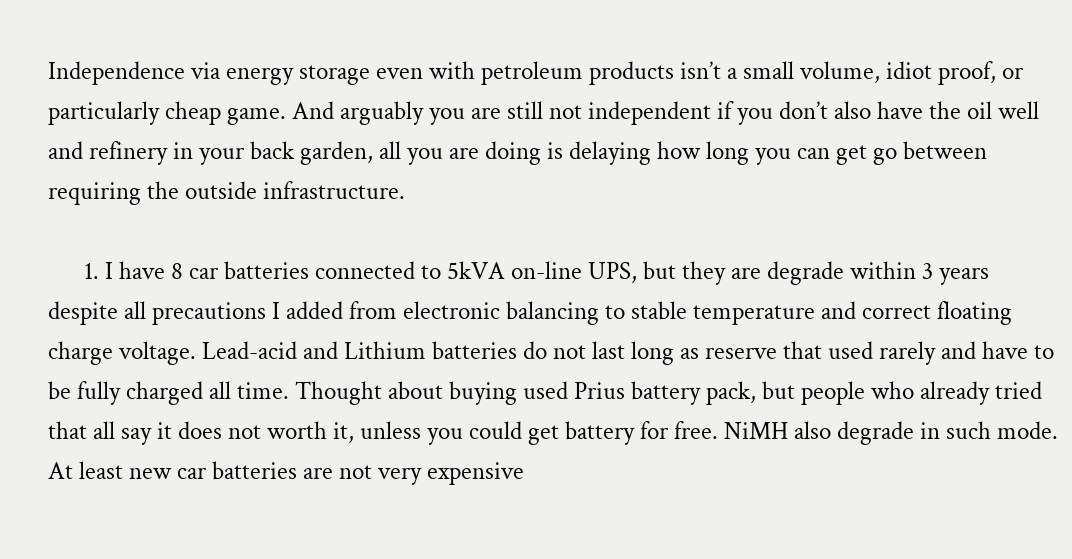Independence via energy storage even with petroleum products isn’t a small volume, idiot proof, or particularly cheap game. And arguably you are still not independent if you don’t also have the oil well and refinery in your back garden, all you are doing is delaying how long you can get go between requiring the outside infrastructure.

      1. I have 8 car batteries connected to 5kVA on-line UPS, but they are degrade within 3 years despite all precautions I added from electronic balancing to stable temperature and correct floating charge voltage. Lead-acid and Lithium batteries do not last long as reserve that used rarely and have to be fully charged all time. Thought about buying used Prius battery pack, but people who already tried that all say it does not worth it, unless you could get battery for free. NiMH also degrade in such mode. At least new car batteries are not very expensive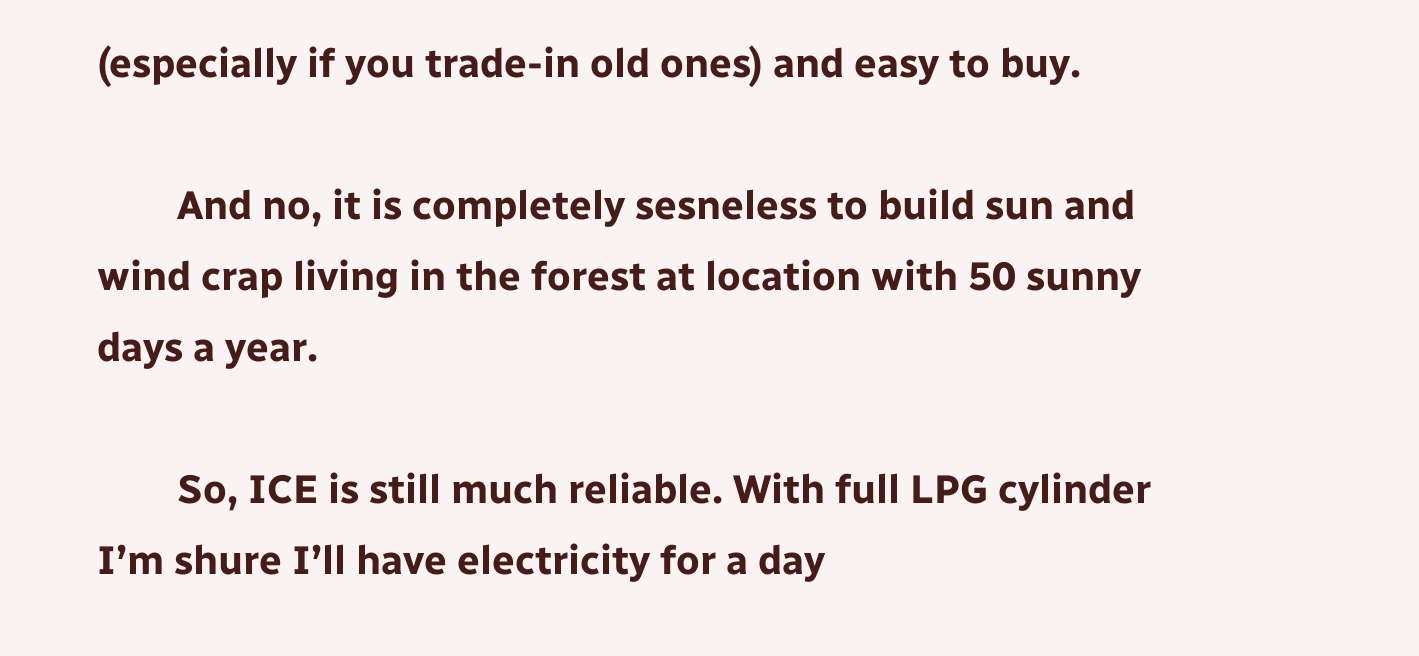(especially if you trade-in old ones) and easy to buy.

        And no, it is completely sesneless to build sun and wind crap living in the forest at location with 50 sunny days a year.

        So, ICE is still much reliable. With full LPG cylinder I’m shure I’ll have electricity for a day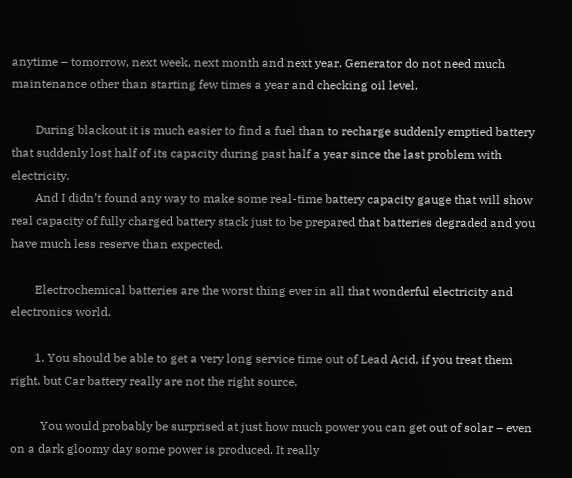anytime – tomorrow, next week, next month and next year. Generator do not need much maintenance other than starting few times a year and checking oil level.

        During blackout it is much easier to find a fuel than to recharge suddenly emptied battery that suddenly lost half of its capacity during past half a year since the last problem with electricity.
        And I didn’t found any way to make some real-time battery capacity gauge that will show real capacity of fully charged battery stack just to be prepared that batteries degraded and you have much less reserve than expected.

        Electrochemical batteries are the worst thing ever in all that wonderful electricity and electronics world.

        1. You should be able to get a very long service time out of Lead Acid, if you treat them right, but Car battery really are not the right source.

          You would probably be surprised at just how much power you can get out of solar – even on a dark gloomy day some power is produced. It really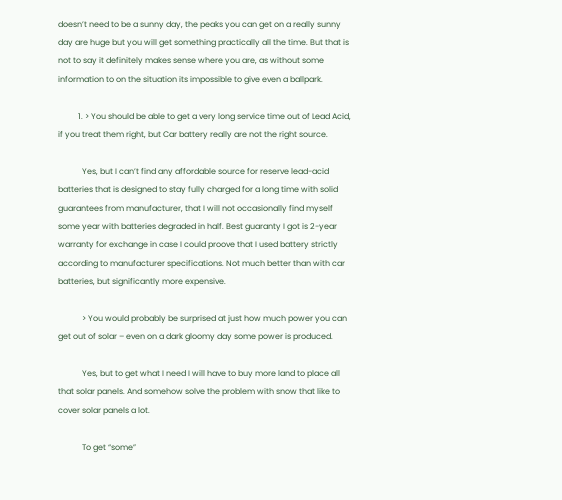doesn’t need to be a sunny day, the peaks you can get on a really sunny day are huge but you will get something practically all the time. But that is not to say it definitely makes sense where you are, as without some information to on the situation its impossible to give even a ballpark.

          1. > You should be able to get a very long service time out of Lead Acid, if you treat them right, but Car battery really are not the right source.

            Yes, but I can’t find any affordable source for reserve lead-acid batteries that is designed to stay fully charged for a long time with solid guarantees from manufacturer, that I will not occasionally find myself some year with batteries degraded in half. Best guaranty I got is 2-year warranty for exchange in case I could proove that I used battery strictly according to manufacturer specifications. Not much better than with car batteries, but significantly more expensive.

            > You would probably be surprised at just how much power you can get out of solar – even on a dark gloomy day some power is produced.

            Yes, but to get what I need I will have to buy more land to place all that solar panels. And somehow solve the problem with snow that like to cover solar panels a lot.

            To get “some”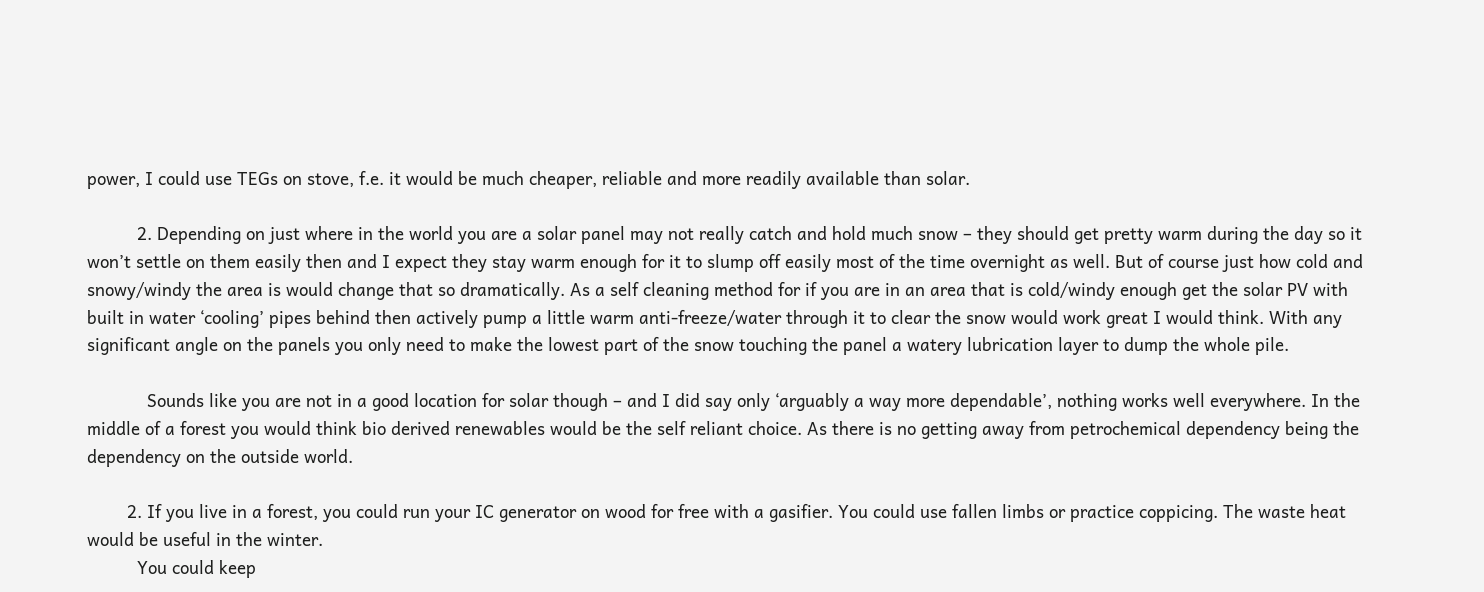power, I could use TEGs on stove, f.e. it would be much cheaper, reliable and more readily available than solar.

          2. Depending on just where in the world you are a solar panel may not really catch and hold much snow – they should get pretty warm during the day so it won’t settle on them easily then and I expect they stay warm enough for it to slump off easily most of the time overnight as well. But of course just how cold and snowy/windy the area is would change that so dramatically. As a self cleaning method for if you are in an area that is cold/windy enough get the solar PV with built in water ‘cooling’ pipes behind then actively pump a little warm anti-freeze/water through it to clear the snow would work great I would think. With any significant angle on the panels you only need to make the lowest part of the snow touching the panel a watery lubrication layer to dump the whole pile.

            Sounds like you are not in a good location for solar though – and I did say only ‘arguably a way more dependable’, nothing works well everywhere. In the middle of a forest you would think bio derived renewables would be the self reliant choice. As there is no getting away from petrochemical dependency being the dependency on the outside world.

        2. If you live in a forest, you could run your IC generator on wood for free with a gasifier. You could use fallen limbs or practice coppicing. The waste heat would be useful in the winter.
          You could keep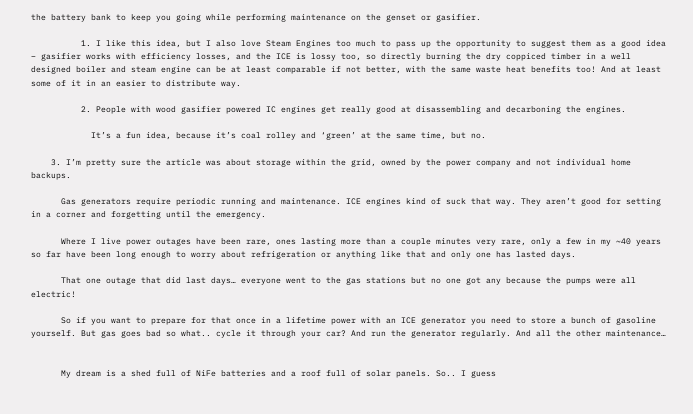the battery bank to keep you going while performing maintenance on the genset or gasifier.

          1. I like this idea, but I also love Steam Engines too much to pass up the opportunity to suggest them as a good idea – gasifier works with efficiency losses, and the ICE is lossy too, so directly burning the dry coppiced timber in a well designed boiler and steam engine can be at least comparable if not better, with the same waste heat benefits too! And at least some of it in an easier to distribute way.

          2. People with wood gasifier powered IC engines get really good at disassembling and decarboning the engines.

            It’s a fun idea, because it’s coal rolley and ‘green’ at the same time, but no.

    3. I’m pretty sure the article was about storage within the grid, owned by the power company and not individual home backups.

      Gas generators require periodic running and maintenance. ICE engines kind of suck that way. They aren’t good for setting in a corner and forgetting until the emergency.

      Where I live power outages have been rare, ones lasting more than a couple minutes very rare, only a few in my ~40 years so far have been long enough to worry about refrigeration or anything like that and only one has lasted days.

      That one outage that did last days… everyone went to the gas stations but no one got any because the pumps were all electric!

      So if you want to prepare for that once in a lifetime power with an ICE generator you need to store a bunch of gasoline yourself. But gas goes bad so what.. cycle it through your car? And run the generator regularly. And all the other maintenance…


      My dream is a shed full of NiFe batteries and a roof full of solar panels. So.. I guess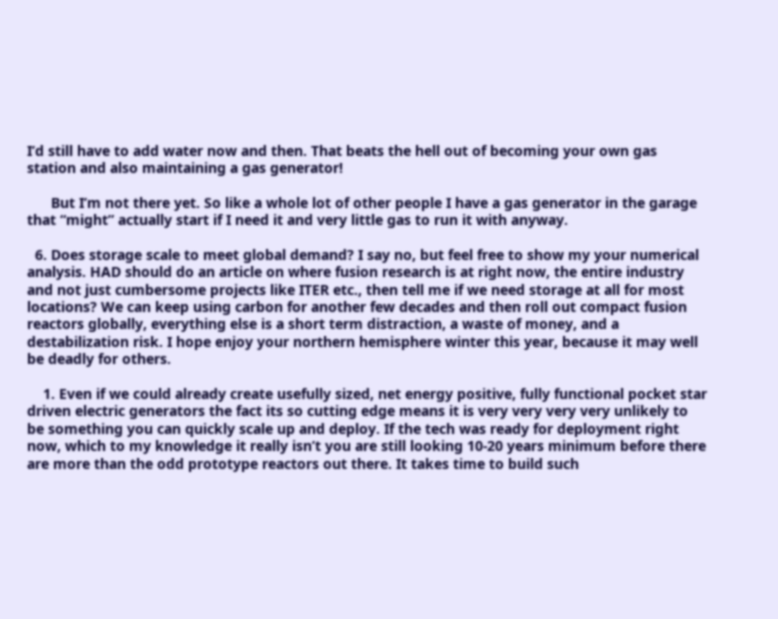I’d still have to add water now and then. That beats the hell out of becoming your own gas station and also maintaining a gas generator!

      But I’m not there yet. So like a whole lot of other people I have a gas generator in the garage that “might” actually start if I need it and very little gas to run it with anyway.

  6. Does storage scale to meet global demand? I say no, but feel free to show my your numerical analysis. HAD should do an article on where fusion research is at right now, the entire industry and not just cumbersome projects like ITER etc., then tell me if we need storage at all for most locations? We can keep using carbon for another few decades and then roll out compact fusion reactors globally, everything else is a short term distraction, a waste of money, and a destabilization risk. I hope enjoy your northern hemisphere winter this year, because it may well be deadly for others.

    1. Even if we could already create usefully sized, net energy positive, fully functional pocket star driven electric generators the fact its so cutting edge means it is very very very very unlikely to be something you can quickly scale up and deploy. If the tech was ready for deployment right now, which to my knowledge it really isn’t you are still looking 10-20 years minimum before there are more than the odd prototype reactors out there. It takes time to build such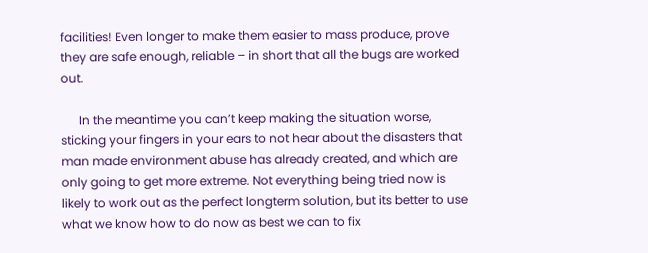facilities! Even longer to make them easier to mass produce, prove they are safe enough, reliable – in short that all the bugs are worked out.

      In the meantime you can’t keep making the situation worse, sticking your fingers in your ears to not hear about the disasters that man made environment abuse has already created, and which are only going to get more extreme. Not everything being tried now is likely to work out as the perfect longterm solution, but its better to use what we know how to do now as best we can to fix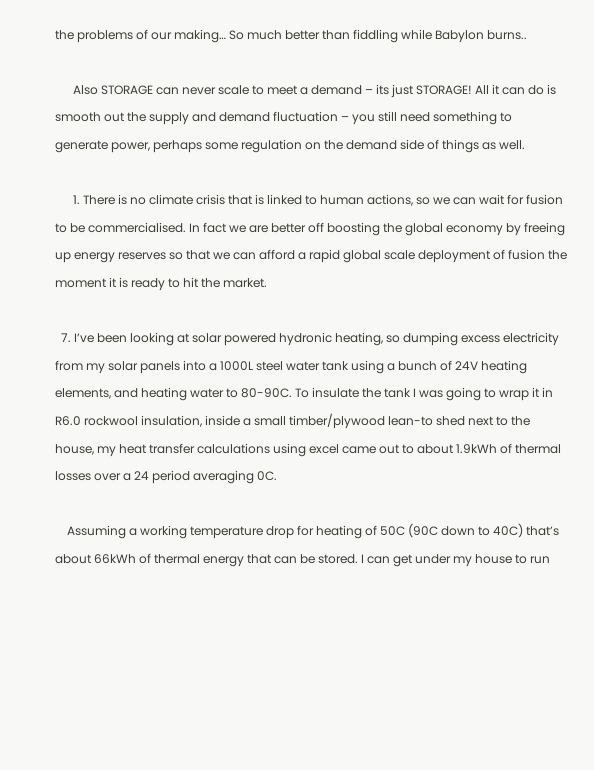the problems of our making… So much better than fiddling while Babylon burns..

      Also STORAGE can never scale to meet a demand – its just STORAGE! All it can do is smooth out the supply and demand fluctuation – you still need something to generate power, perhaps some regulation on the demand side of things as well.

      1. There is no climate crisis that is linked to human actions, so we can wait for fusion to be commercialised. In fact we are better off boosting the global economy by freeing up energy reserves so that we can afford a rapid global scale deployment of fusion the moment it is ready to hit the market.

  7. I’ve been looking at solar powered hydronic heating, so dumping excess electricity from my solar panels into a 1000L steel water tank using a bunch of 24V heating elements, and heating water to 80-90C. To insulate the tank I was going to wrap it in R6.0 rockwool insulation, inside a small timber/plywood lean-to shed next to the house, my heat transfer calculations using excel came out to about 1.9kWh of thermal losses over a 24 period averaging 0C.

    Assuming a working temperature drop for heating of 50C (90C down to 40C) that’s about 66kWh of thermal energy that can be stored. I can get under my house to run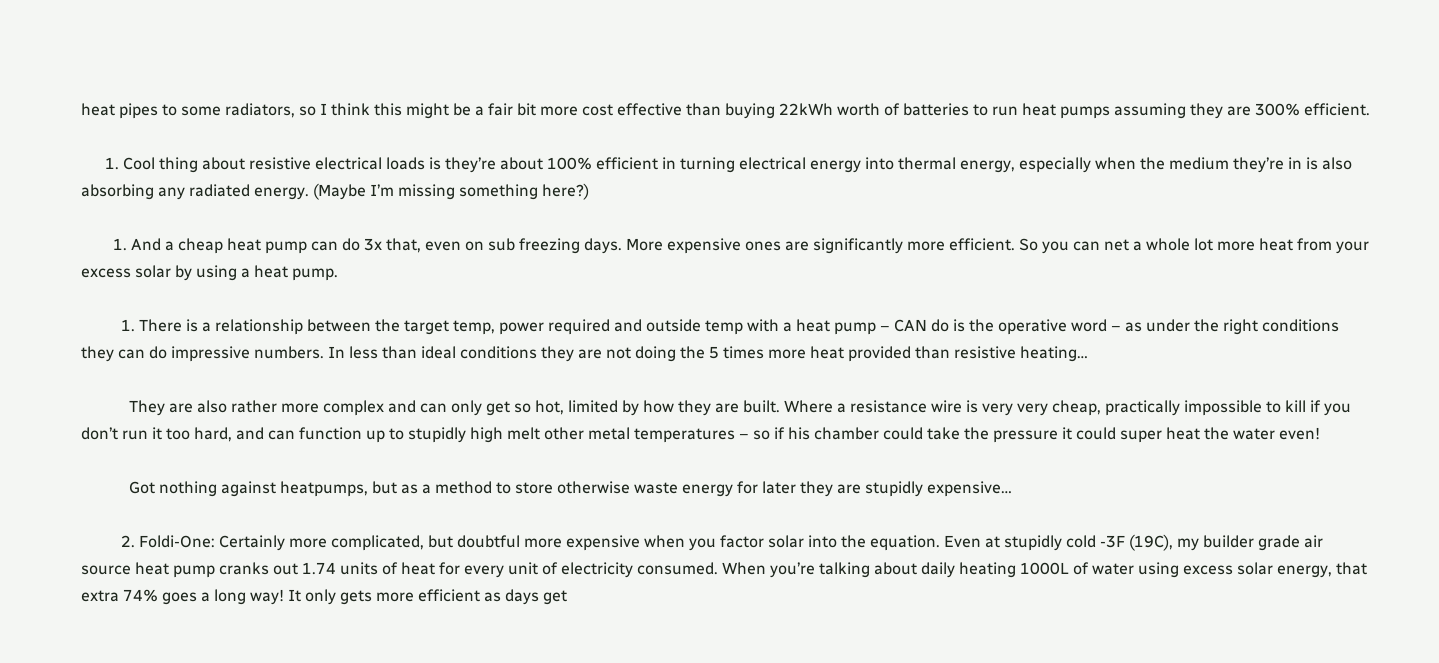heat pipes to some radiators, so I think this might be a fair bit more cost effective than buying 22kWh worth of batteries to run heat pumps assuming they are 300% efficient.

      1. Cool thing about resistive electrical loads is they’re about 100% efficient in turning electrical energy into thermal energy, especially when the medium they’re in is also absorbing any radiated energy. (Maybe I’m missing something here?)

        1. And a cheap heat pump can do 3x that, even on sub freezing days. More expensive ones are significantly more efficient. So you can net a whole lot more heat from your excess solar by using a heat pump.

          1. There is a relationship between the target temp, power required and outside temp with a heat pump – CAN do is the operative word – as under the right conditions they can do impressive numbers. In less than ideal conditions they are not doing the 5 times more heat provided than resistive heating…

            They are also rather more complex and can only get so hot, limited by how they are built. Where a resistance wire is very very cheap, practically impossible to kill if you don’t run it too hard, and can function up to stupidly high melt other metal temperatures – so if his chamber could take the pressure it could super heat the water even!

            Got nothing against heatpumps, but as a method to store otherwise waste energy for later they are stupidly expensive…

          2. Foldi-One: Certainly more complicated, but doubtful more expensive when you factor solar into the equation. Even at stupidly cold -3F (19C), my builder grade air source heat pump cranks out 1.74 units of heat for every unit of electricity consumed. When you’re talking about daily heating 1000L of water using excess solar energy, that extra 74% goes a long way! It only gets more efficient as days get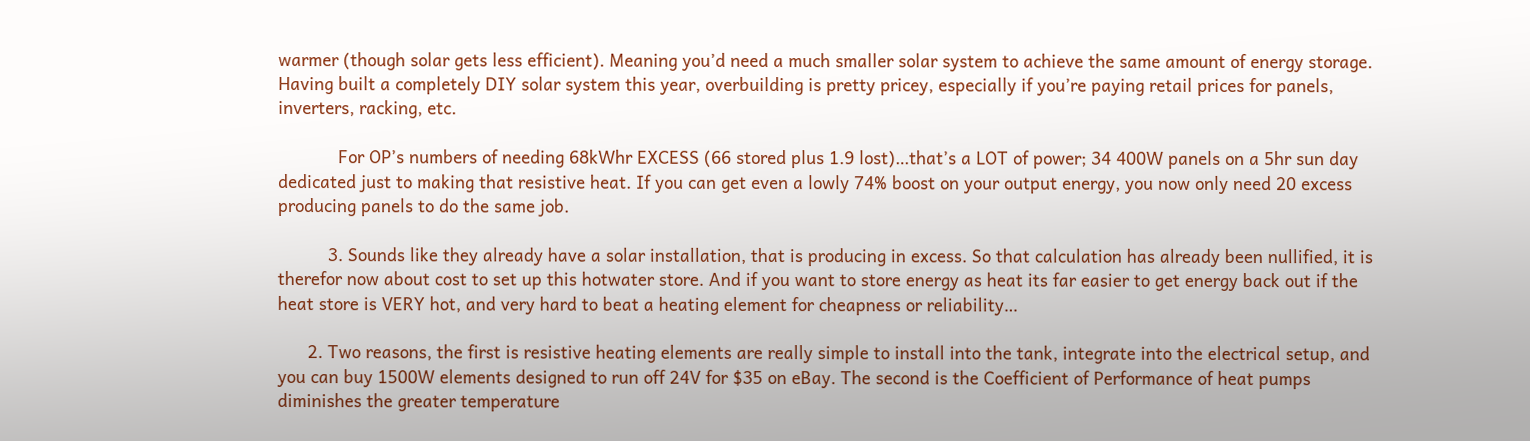warmer (though solar gets less efficient). Meaning you’d need a much smaller solar system to achieve the same amount of energy storage. Having built a completely DIY solar system this year, overbuilding is pretty pricey, especially if you’re paying retail prices for panels, inverters, racking, etc.

            For OP’s numbers of needing 68kWhr EXCESS (66 stored plus 1.9 lost)…that’s a LOT of power; 34 400W panels on a 5hr sun day dedicated just to making that resistive heat. If you can get even a lowly 74% boost on your output energy, you now only need 20 excess producing panels to do the same job.

          3. Sounds like they already have a solar installation, that is producing in excess. So that calculation has already been nullified, it is therefor now about cost to set up this hotwater store. And if you want to store energy as heat its far easier to get energy back out if the heat store is VERY hot, and very hard to beat a heating element for cheapness or reliability…

      2. Two reasons, the first is resistive heating elements are really simple to install into the tank, integrate into the electrical setup, and you can buy 1500W elements designed to run off 24V for $35 on eBay. The second is the Coefficient of Performance of heat pumps diminishes the greater temperature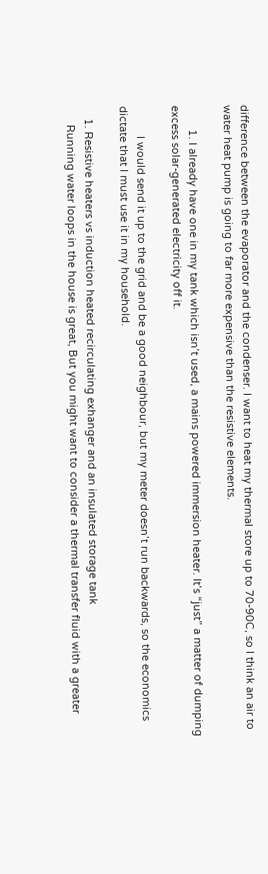difference between the evaporator and the condenser. I want to heat my thermal store up to 70-90C, so I think an air to water heat pump is going to far more expensive than the resistive elements.

        1. I already have one in my tank which isn’t used, a mains powered immersion heater. It’s “just” a matter of dumping excess solar-generated electricity off it.

          I would send it up to the grid and be a good neighbour, but my meter doesn’t run backwards, so the economics dictate that I must use it in my household.

    1. Resistive heaters vs induction heated recirculating exhanger and an insulated storage tank
      Running water loops in the house is great, But you might want to consider a thermal transfer fluid with a greater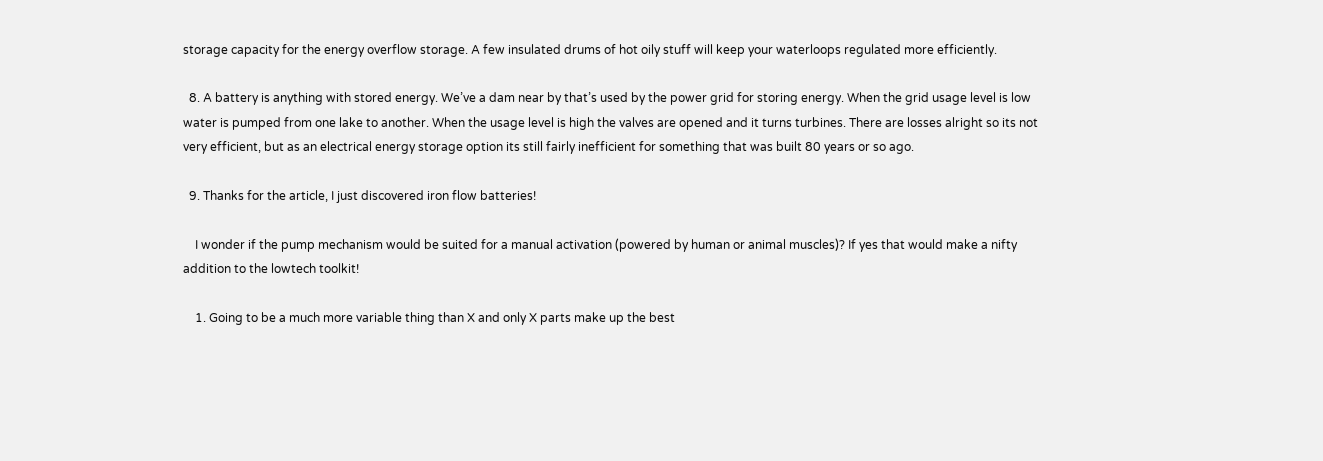storage capacity for the energy overflow storage. A few insulated drums of hot oily stuff will keep your waterloops regulated more efficiently.

  8. A battery is anything with stored energy. We’ve a dam near by that’s used by the power grid for storing energy. When the grid usage level is low water is pumped from one lake to another. When the usage level is high the valves are opened and it turns turbines. There are losses alright so its not very efficient, but as an electrical energy storage option its still fairly inefficient for something that was built 80 years or so ago.

  9. Thanks for the article, I just discovered iron flow batteries!

    I wonder if the pump mechanism would be suited for a manual activation (powered by human or animal muscles)? If yes that would make a nifty addition to the lowtech toolkit!

    1. Going to be a much more variable thing than X and only X parts make up the best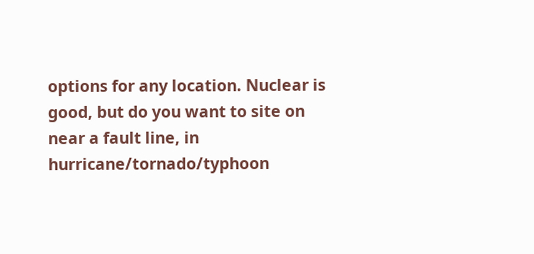options for any location. Nuclear is good, but do you want to site on near a fault line, in hurricane/tornado/typhoon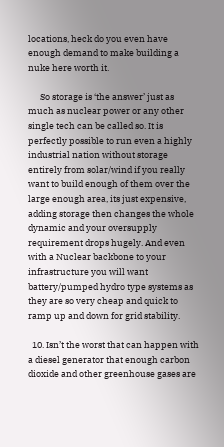locations, heck do you even have enough demand to make building a nuke here worth it.

      So storage is ‘the answer’ just as much as nuclear power or any other single tech can be called so. It is perfectly possible to run even a highly industrial nation without storage entirely from solar/wind if you really want to build enough of them over the large enough area, its just expensive, adding storage then changes the whole dynamic and your oversupply requirement drops hugely. And even with a Nuclear backbone to your infrastructure you will want battery/pumped hydro type systems as they are so very cheap and quick to ramp up and down for grid stability.

  10. Isn’t the worst that can happen with a diesel generator that enough carbon dioxide and other greenhouse gases are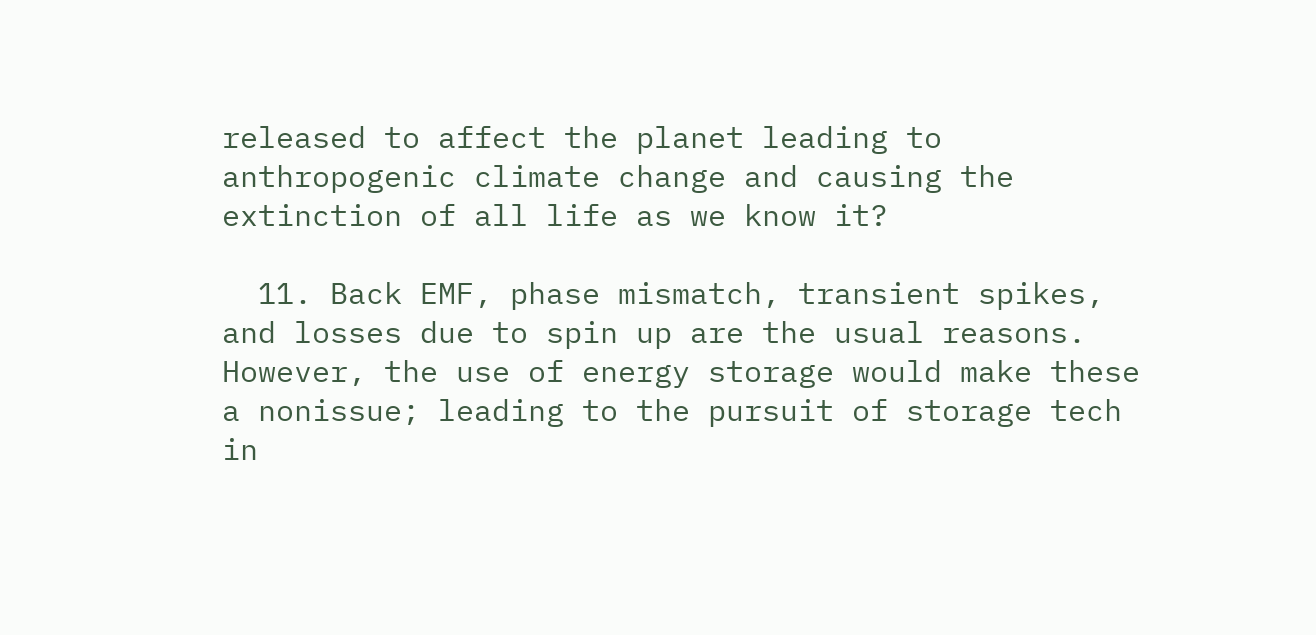released to affect the planet leading to anthropogenic climate change and causing the extinction of all life as we know it?

  11. Back EMF, phase mismatch, transient spikes, and losses due to spin up are the usual reasons. However, the use of energy storage would make these a nonissue; leading to the pursuit of storage tech in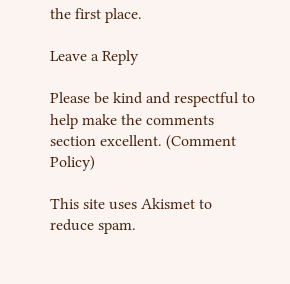the first place.

Leave a Reply

Please be kind and respectful to help make the comments section excellent. (Comment Policy)

This site uses Akismet to reduce spam.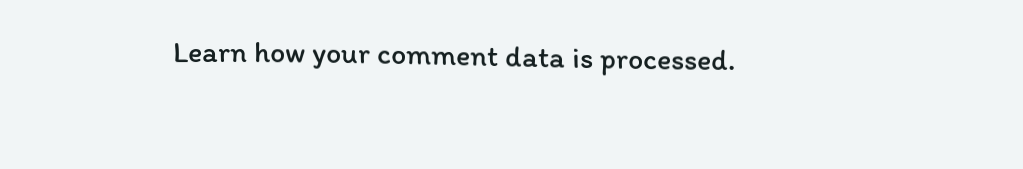Learn how your comment data is processed.